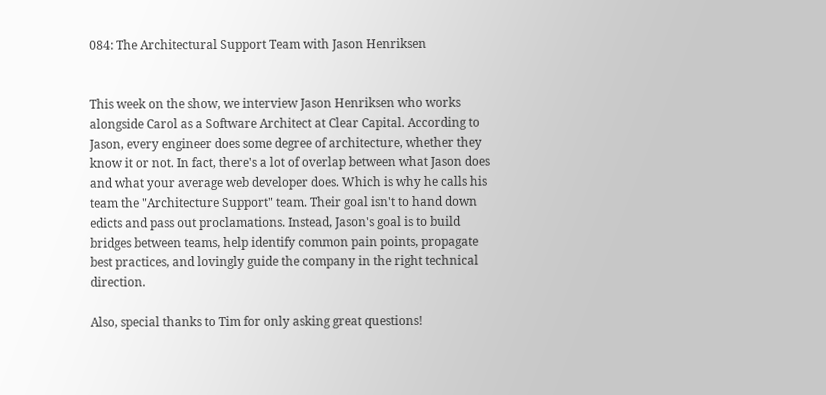084: The Architectural Support Team with Jason Henriksen


This week on the show, we interview Jason Henriksen who works alongside Carol as a Software Architect at Clear Capital. According to Jason, every engineer does some degree of architecture, whether they know it or not. In fact, there's a lot of overlap between what Jason does and what your average web developer does. Which is why he calls his team the "Architecture Support" team. Their goal isn't to hand down edicts and pass out proclamations. Instead, Jason's goal is to build bridges between teams, help identify common pain points, propagate best practices, and lovingly guide the company in the right technical direction.

Also, special thanks to Tim for only asking great questions!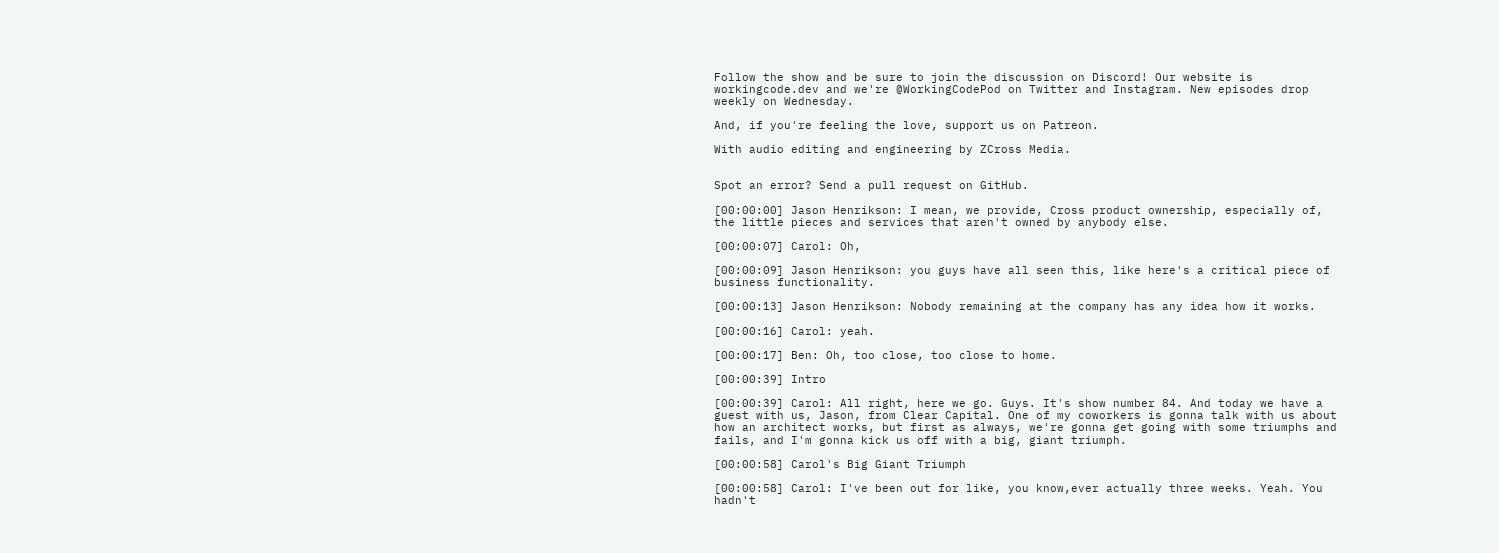Follow the show and be sure to join the discussion on Discord! Our website is workingcode.dev and we're @WorkingCodePod on Twitter and Instagram. New episodes drop weekly on Wednesday.

And, if you're feeling the love, support us on Patreon.

With audio editing and engineering by ZCross Media.


Spot an error? Send a pull request on GitHub.

[00:00:00] Jason Henrikson: I mean, we provide, Cross product ownership, especially of, the little pieces and services that aren't owned by anybody else.

[00:00:07] Carol: Oh,

[00:00:09] Jason Henrikson: you guys have all seen this, like here's a critical piece of business functionality.

[00:00:13] Jason Henrikson: Nobody remaining at the company has any idea how it works.

[00:00:16] Carol: yeah.

[00:00:17] Ben: Oh, too close, too close to home.

[00:00:39] Intro

[00:00:39] Carol: All right, here we go. Guys. It's show number 84. And today we have a guest with us, Jason, from Clear Capital. One of my coworkers is gonna talk with us about how an architect works, but first as always, we're gonna get going with some triumphs and fails, and I'm gonna kick us off with a big, giant triumph.

[00:00:58] Carol's Big Giant Triumph

[00:00:58] Carol: I've been out for like, you know,ever actually three weeks. Yeah. You hadn't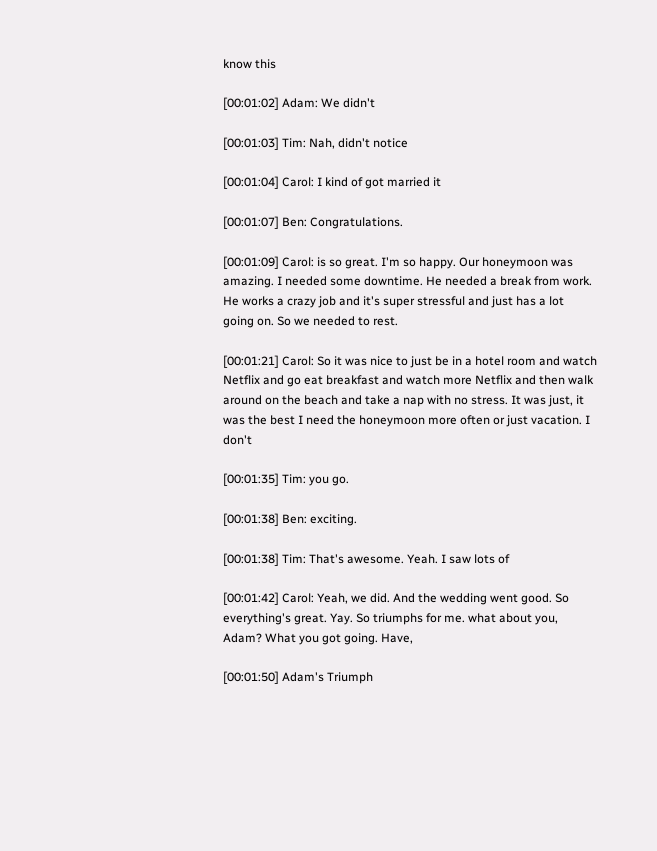know this

[00:01:02] Adam: We didn't

[00:01:03] Tim: Nah, didn't notice

[00:01:04] Carol: I kind of got married it

[00:01:07] Ben: Congratulations.

[00:01:09] Carol: is so great. I'm so happy. Our honeymoon was amazing. I needed some downtime. He needed a break from work. He works a crazy job and it's super stressful and just has a lot going on. So we needed to rest.

[00:01:21] Carol: So it was nice to just be in a hotel room and watch Netflix and go eat breakfast and watch more Netflix and then walk around on the beach and take a nap with no stress. It was just, it was the best I need the honeymoon more often or just vacation. I don't

[00:01:35] Tim: you go.

[00:01:38] Ben: exciting.

[00:01:38] Tim: That's awesome. Yeah. I saw lots of

[00:01:42] Carol: Yeah, we did. And the wedding went good. So everything's great. Yay. So triumphs for me. what about you, Adam? What you got going. Have,

[00:01:50] Adam's Triumph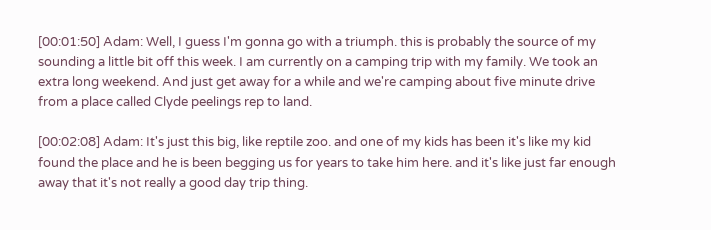[00:01:50] Adam: Well, I guess I'm gonna go with a triumph. this is probably the source of my sounding a little bit off this week. I am currently on a camping trip with my family. We took an extra long weekend. And just get away for a while and we're camping about five minute drive from a place called Clyde peelings rep to land.

[00:02:08] Adam: It's just this big, like reptile zoo. and one of my kids has been it's like my kid found the place and he is been begging us for years to take him here. and it's like just far enough away that it's not really a good day trip thing.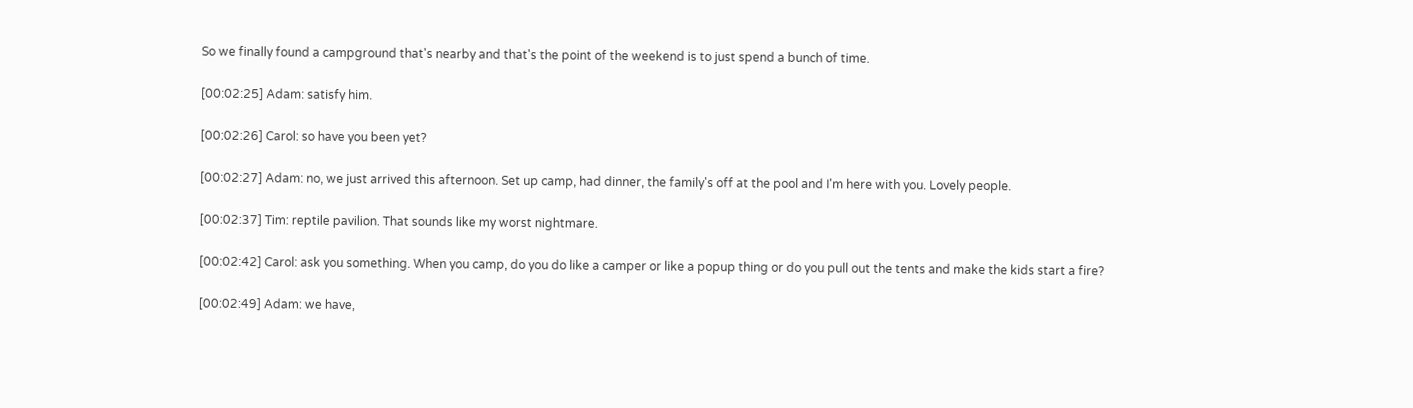So we finally found a campground that's nearby and that's the point of the weekend is to just spend a bunch of time.

[00:02:25] Adam: satisfy him.

[00:02:26] Carol: so have you been yet?

[00:02:27] Adam: no, we just arrived this afternoon. Set up camp, had dinner, the family's off at the pool and I'm here with you. Lovely people.

[00:02:37] Tim: reptile pavilion. That sounds like my worst nightmare.

[00:02:42] Carol: ask you something. When you camp, do you do like a camper or like a popup thing or do you pull out the tents and make the kids start a fire?

[00:02:49] Adam: we have,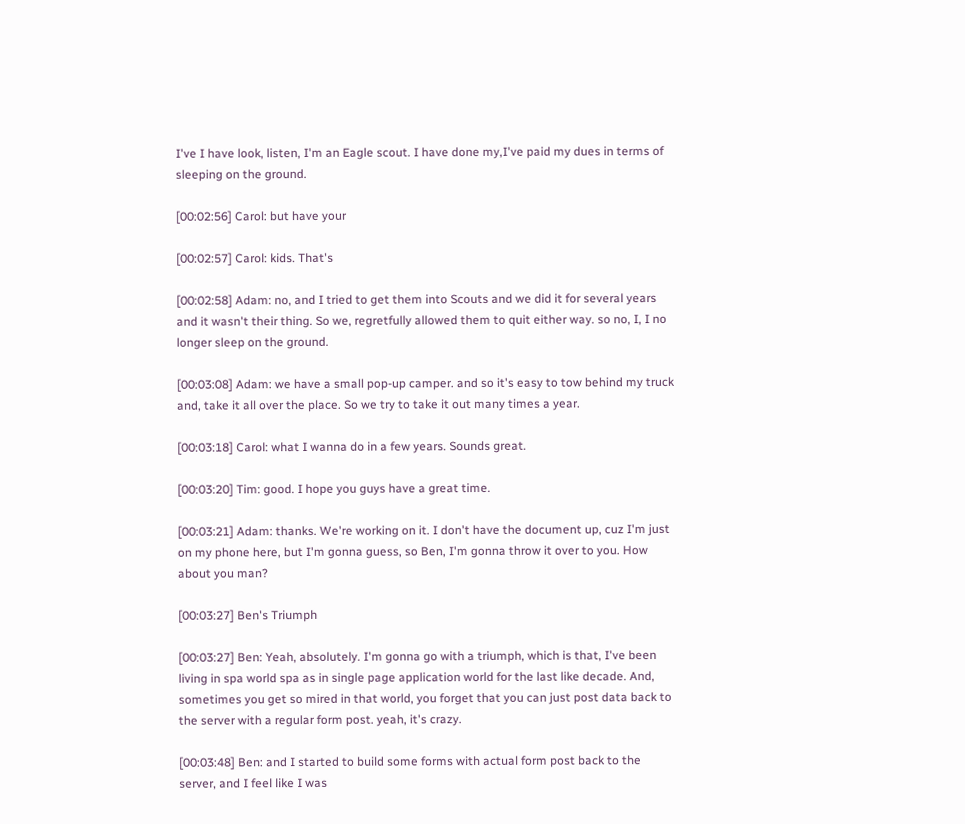I've I have look, listen, I'm an Eagle scout. I have done my,I've paid my dues in terms of sleeping on the ground.

[00:02:56] Carol: but have your

[00:02:57] Carol: kids. That's

[00:02:58] Adam: no, and I tried to get them into Scouts and we did it for several years and it wasn't their thing. So we, regretfully allowed them to quit either way. so no, I, I no longer sleep on the ground.

[00:03:08] Adam: we have a small pop-up camper. and so it's easy to tow behind my truck and, take it all over the place. So we try to take it out many times a year.

[00:03:18] Carol: what I wanna do in a few years. Sounds great.

[00:03:20] Tim: good. I hope you guys have a great time.

[00:03:21] Adam: thanks. We're working on it. I don't have the document up, cuz I'm just on my phone here, but I'm gonna guess, so Ben, I'm gonna throw it over to you. How about you man?

[00:03:27] Ben's Triumph

[00:03:27] Ben: Yeah, absolutely. I'm gonna go with a triumph, which is that, I've been living in spa world spa as in single page application world for the last like decade. And, sometimes you get so mired in that world, you forget that you can just post data back to the server with a regular form post. yeah, it's crazy.

[00:03:48] Ben: and I started to build some forms with actual form post back to the server, and I feel like I was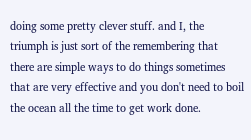doing some pretty clever stuff. and I, the triumph is just sort of the remembering that there are simple ways to do things sometimes that are very effective and you don't need to boil the ocean all the time to get work done.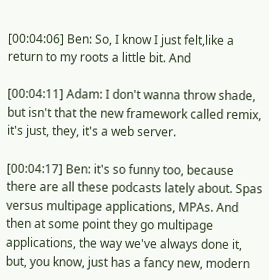[00:04:06] Ben: So, I know I just felt,like a return to my roots a little bit. And

[00:04:11] Adam: I don't wanna throw shade, but isn't that the new framework called remix, it's just, they, it's a web server.

[00:04:17] Ben: it's so funny too, because there are all these podcasts lately about. Spas versus multipage applications, MPAs. And then at some point they go multipage applications, the way we've always done it, but, you know, just has a fancy new, modern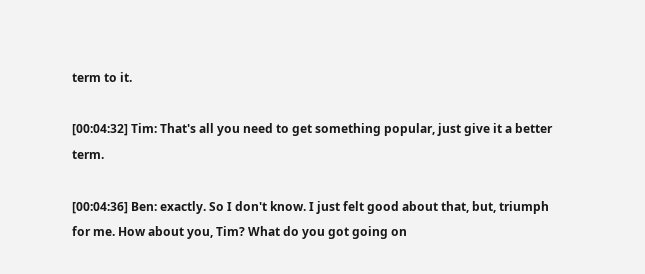term to it.

[00:04:32] Tim: That's all you need to get something popular, just give it a better term.

[00:04:36] Ben: exactly. So I don't know. I just felt good about that, but, triumph for me. How about you, Tim? What do you got going on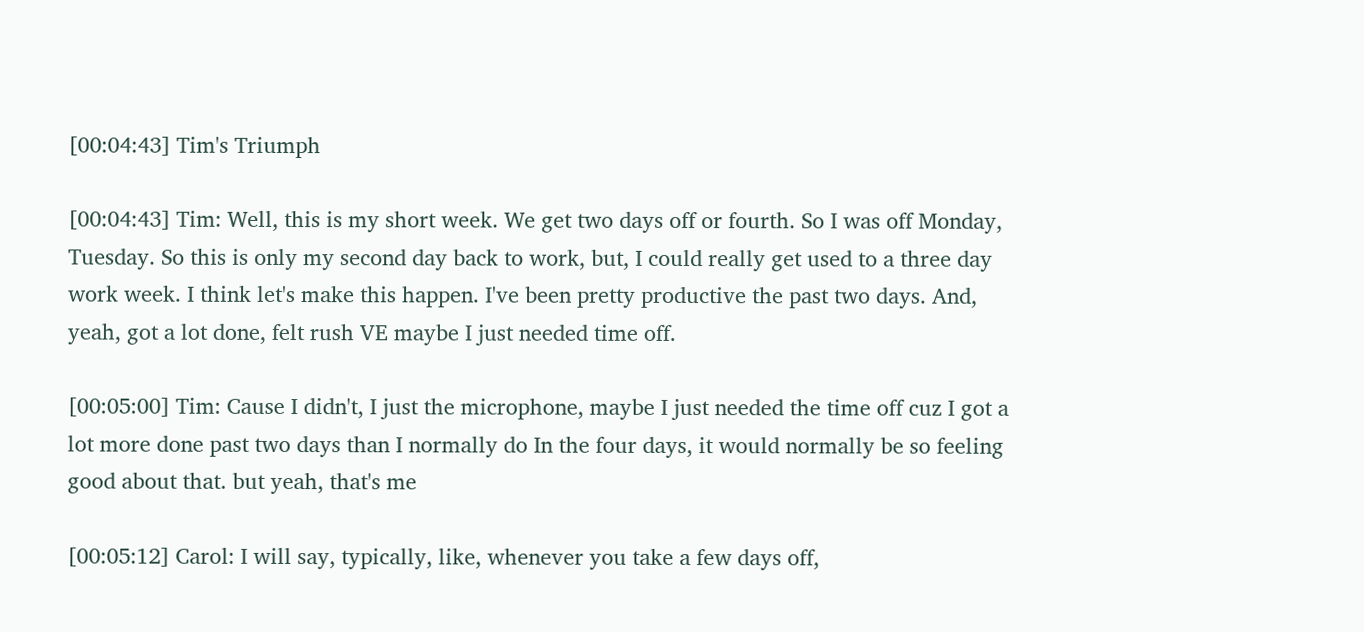[00:04:43] Tim's Triumph

[00:04:43] Tim: Well, this is my short week. We get two days off or fourth. So I was off Monday, Tuesday. So this is only my second day back to work, but, I could really get used to a three day work week. I think let's make this happen. I've been pretty productive the past two days. And, yeah, got a lot done, felt rush VE maybe I just needed time off.

[00:05:00] Tim: Cause I didn't, I just the microphone, maybe I just needed the time off cuz I got a lot more done past two days than I normally do In the four days, it would normally be so feeling good about that. but yeah, that's me

[00:05:12] Carol: I will say, typically, like, whenever you take a few days off,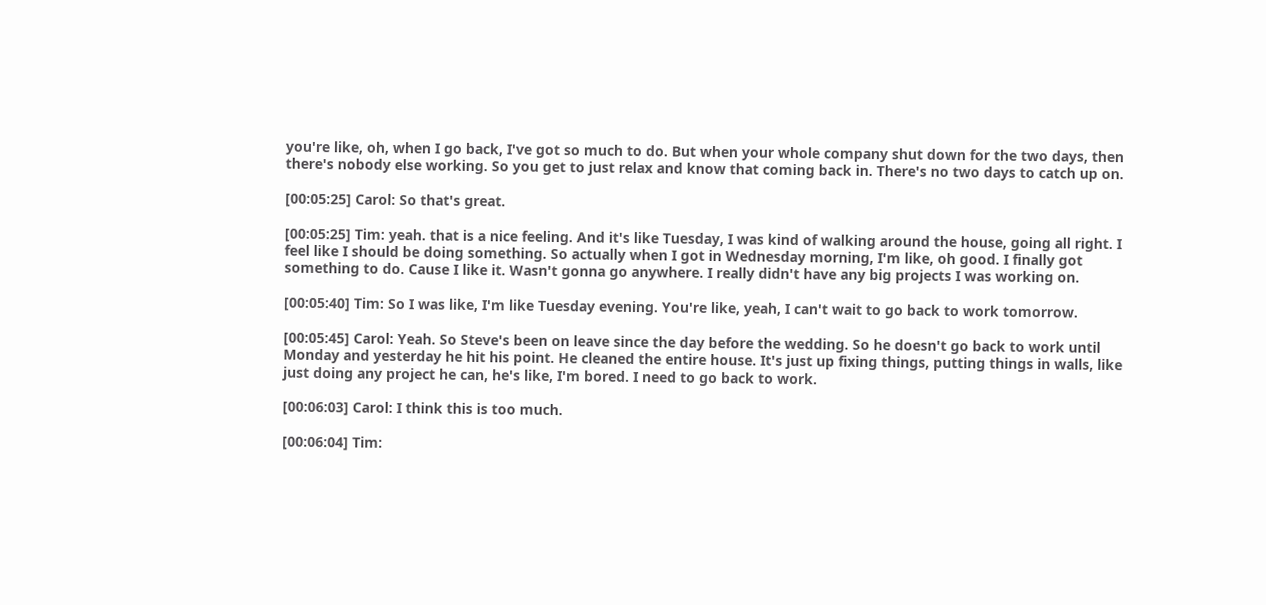you're like, oh, when I go back, I've got so much to do. But when your whole company shut down for the two days, then there's nobody else working. So you get to just relax and know that coming back in. There's no two days to catch up on.

[00:05:25] Carol: So that's great.

[00:05:25] Tim: yeah. that is a nice feeling. And it's like Tuesday, I was kind of walking around the house, going all right. I feel like I should be doing something. So actually when I got in Wednesday morning, I'm like, oh good. I finally got something to do. Cause I like it. Wasn't gonna go anywhere. I really didn't have any big projects I was working on.

[00:05:40] Tim: So I was like, I'm like Tuesday evening. You're like, yeah, I can't wait to go back to work tomorrow.

[00:05:45] Carol: Yeah. So Steve's been on leave since the day before the wedding. So he doesn't go back to work until Monday and yesterday he hit his point. He cleaned the entire house. It's just up fixing things, putting things in walls, like just doing any project he can, he's like, I'm bored. I need to go back to work.

[00:06:03] Carol: I think this is too much.

[00:06:04] Tim: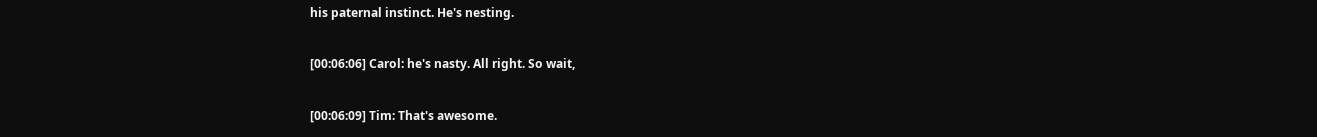his paternal instinct. He's nesting.

[00:06:06] Carol: he's nasty. All right. So wait,

[00:06:09] Tim: That's awesome.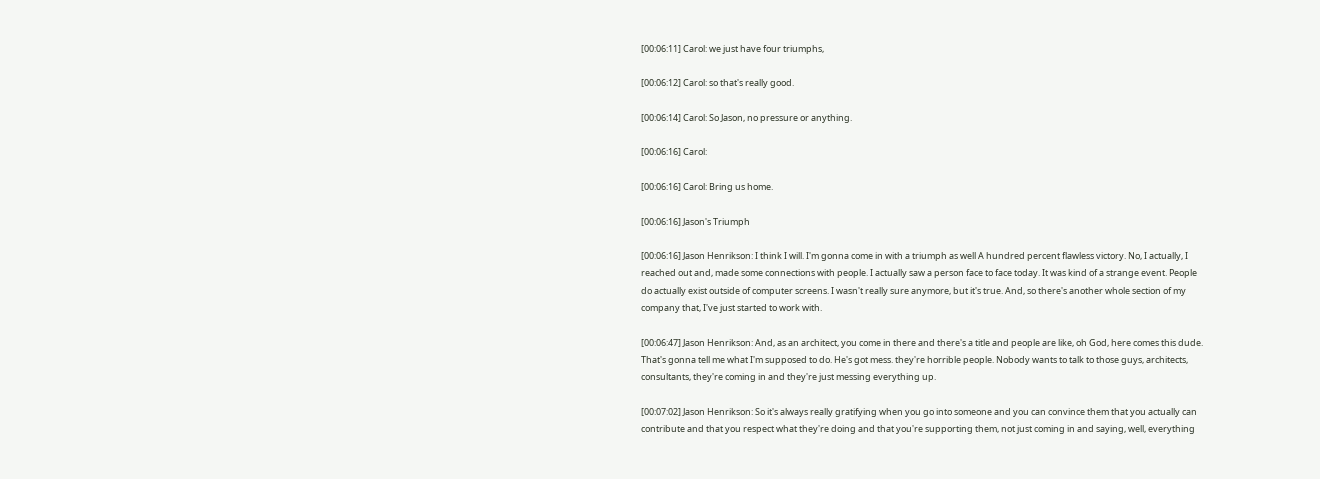[00:06:11] Carol: we just have four triumphs,

[00:06:12] Carol: so that's really good.

[00:06:14] Carol: So Jason, no pressure or anything.

[00:06:16] Carol:

[00:06:16] Carol: Bring us home.

[00:06:16] Jason's Triumph

[00:06:16] Jason Henrikson: I think I will. I'm gonna come in with a triumph as well A hundred percent flawless victory. No, I actually, I reached out and, made some connections with people. I actually saw a person face to face today. It was kind of a strange event. People do actually exist outside of computer screens. I wasn't really sure anymore, but it's true. And, so there's another whole section of my company that, I've just started to work with.

[00:06:47] Jason Henrikson: And, as an architect, you come in there and there's a title and people are like, oh God, here comes this dude. That's gonna tell me what I'm supposed to do. He's got mess. they're horrible people. Nobody wants to talk to those guys, architects, consultants, they're coming in and they're just messing everything up.

[00:07:02] Jason Henrikson: So it's always really gratifying when you go into someone and you can convince them that you actually can contribute and that you respect what they're doing and that you're supporting them, not just coming in and saying, well, everything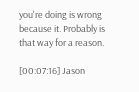you're doing is wrong because it. Probably is that way for a reason.

[00:07:16] Jason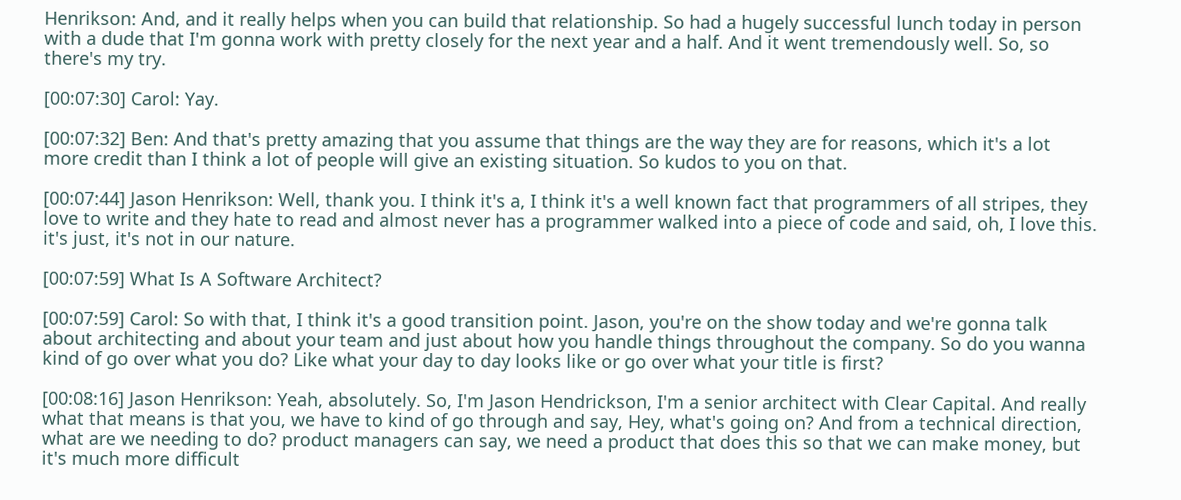Henrikson: And, and it really helps when you can build that relationship. So had a hugely successful lunch today in person with a dude that I'm gonna work with pretty closely for the next year and a half. And it went tremendously well. So, so there's my try.

[00:07:30] Carol: Yay.

[00:07:32] Ben: And that's pretty amazing that you assume that things are the way they are for reasons, which it's a lot more credit than I think a lot of people will give an existing situation. So kudos to you on that.

[00:07:44] Jason Henrikson: Well, thank you. I think it's a, I think it's a well known fact that programmers of all stripes, they love to write and they hate to read and almost never has a programmer walked into a piece of code and said, oh, I love this. it's just, it's not in our nature.

[00:07:59] What Is A Software Architect?

[00:07:59] Carol: So with that, I think it's a good transition point. Jason, you're on the show today and we're gonna talk about architecting and about your team and just about how you handle things throughout the company. So do you wanna kind of go over what you do? Like what your day to day looks like or go over what your title is first?

[00:08:16] Jason Henrikson: Yeah, absolutely. So, I'm Jason Hendrickson, I'm a senior architect with Clear Capital. And really what that means is that you, we have to kind of go through and say, Hey, what's going on? And from a technical direction, what are we needing to do? product managers can say, we need a product that does this so that we can make money, but it's much more difficult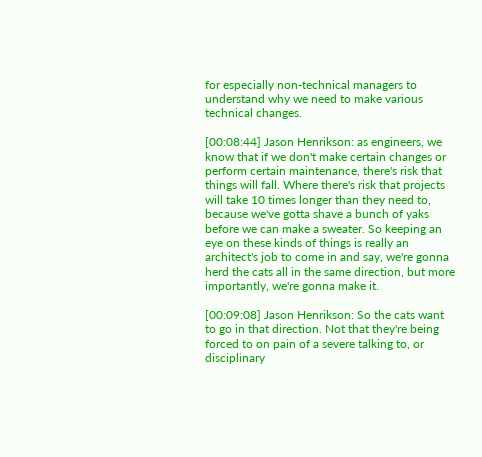for especially non-technical managers to understand why we need to make various technical changes.

[00:08:44] Jason Henrikson: as engineers, we know that if we don't make certain changes or perform certain maintenance, there's risk that things will fall. Where there's risk that projects will take 10 times longer than they need to, because we've gotta shave a bunch of yaks before we can make a sweater. So keeping an eye on these kinds of things is really an architect's job to come in and say, we're gonna herd the cats all in the same direction, but more importantly, we're gonna make it.

[00:09:08] Jason Henrikson: So the cats want to go in that direction. Not that they're being forced to on pain of a severe talking to, or disciplinary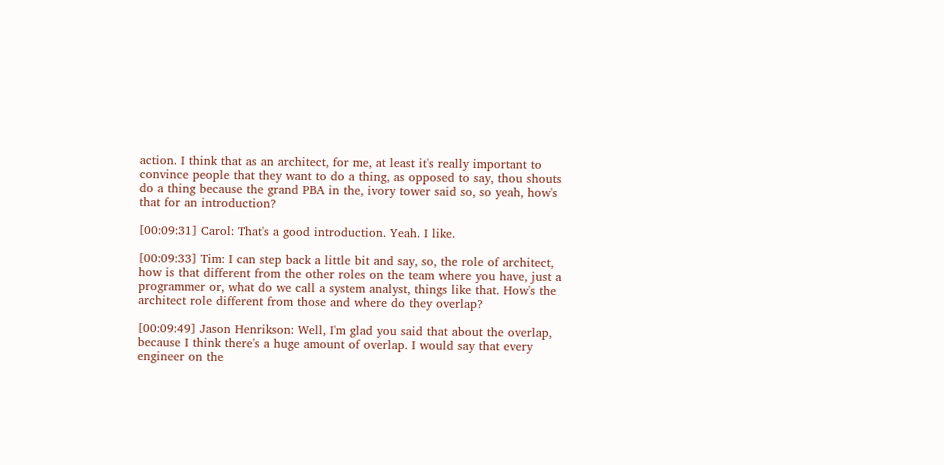action. I think that as an architect, for me, at least it's really important to convince people that they want to do a thing, as opposed to say, thou shouts do a thing because the grand PBA in the, ivory tower said so, so yeah, how's that for an introduction?

[00:09:31] Carol: That's a good introduction. Yeah. I like.

[00:09:33] Tim: I can step back a little bit and say, so, the role of architect, how is that different from the other roles on the team where you have, just a programmer or, what do we call a system analyst, things like that. How's the architect role different from those and where do they overlap?

[00:09:49] Jason Henrikson: Well, I'm glad you said that about the overlap, because I think there's a huge amount of overlap. I would say that every engineer on the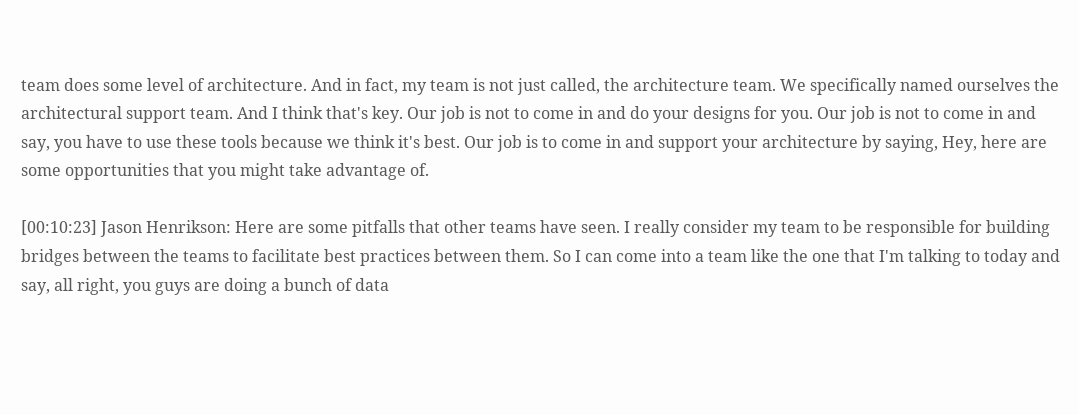team does some level of architecture. And in fact, my team is not just called, the architecture team. We specifically named ourselves the architectural support team. And I think that's key. Our job is not to come in and do your designs for you. Our job is not to come in and say, you have to use these tools because we think it's best. Our job is to come in and support your architecture by saying, Hey, here are some opportunities that you might take advantage of.

[00:10:23] Jason Henrikson: Here are some pitfalls that other teams have seen. I really consider my team to be responsible for building bridges between the teams to facilitate best practices between them. So I can come into a team like the one that I'm talking to today and say, all right, you guys are doing a bunch of data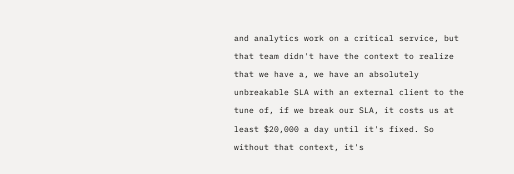and analytics work on a critical service, but that team didn't have the context to realize that we have a, we have an absolutely unbreakable SLA with an external client to the tune of, if we break our SLA, it costs us at least $20,000 a day until it's fixed. So without that context, it's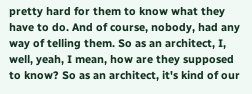pretty hard for them to know what they have to do. And of course, nobody, had any way of telling them. So as an architect, I, well, yeah, I mean, how are they supposed to know? So as an architect, it's kind of our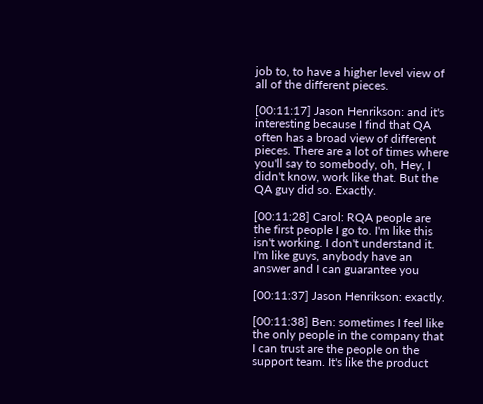job to, to have a higher level view of all of the different pieces.

[00:11:17] Jason Henrikson: and it's interesting because I find that QA often has a broad view of different pieces. There are a lot of times where you'll say to somebody, oh, Hey, I didn't know, work like that. But the QA guy did so. Exactly.

[00:11:28] Carol: RQA people are the first people I go to. I'm like this isn't working. I don't understand it. I'm like guys, anybody have an answer and I can guarantee you

[00:11:37] Jason Henrikson: exactly.

[00:11:38] Ben: sometimes I feel like the only people in the company that I can trust are the people on the support team. It's like the product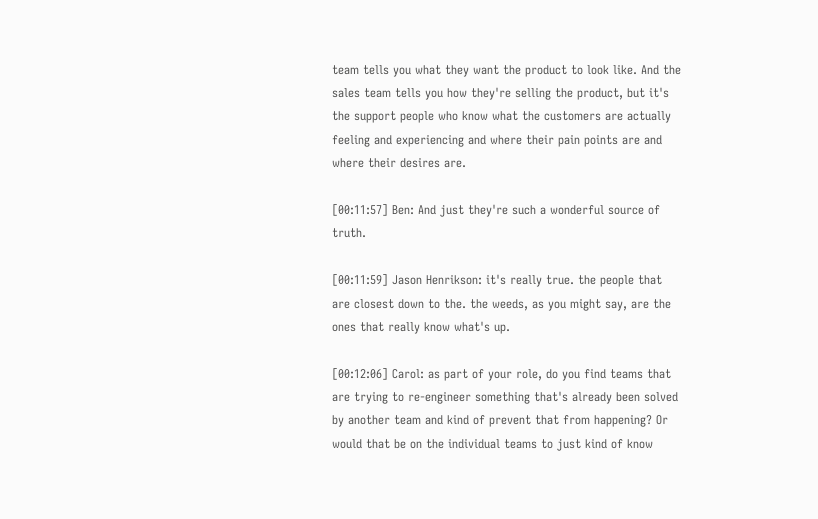team tells you what they want the product to look like. And the sales team tells you how they're selling the product, but it's the support people who know what the customers are actually feeling and experiencing and where their pain points are and where their desires are.

[00:11:57] Ben: And just they're such a wonderful source of truth.

[00:11:59] Jason Henrikson: it's really true. the people that are closest down to the. the weeds, as you might say, are the ones that really know what's up.

[00:12:06] Carol: as part of your role, do you find teams that are trying to re-engineer something that's already been solved by another team and kind of prevent that from happening? Or would that be on the individual teams to just kind of know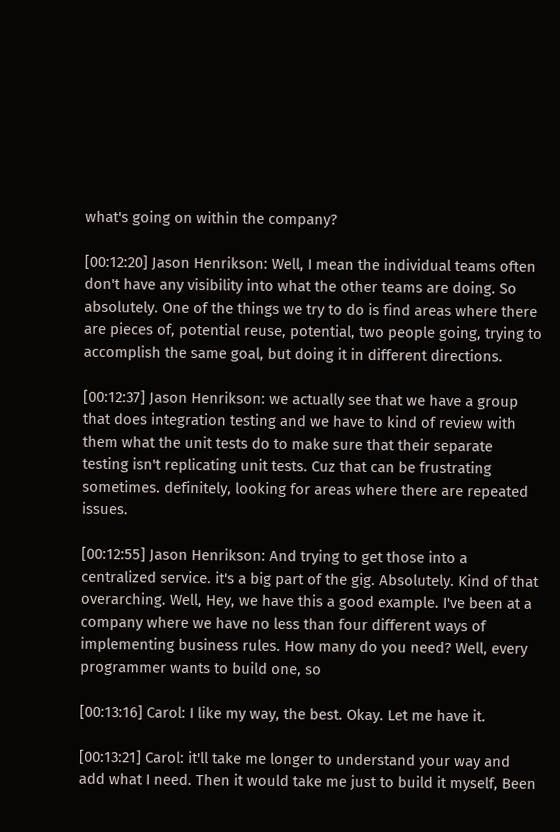what's going on within the company?

[00:12:20] Jason Henrikson: Well, I mean the individual teams often don't have any visibility into what the other teams are doing. So absolutely. One of the things we try to do is find areas where there are pieces of, potential reuse, potential, two people going, trying to accomplish the same goal, but doing it in different directions.

[00:12:37] Jason Henrikson: we actually see that we have a group that does integration testing and we have to kind of review with them what the unit tests do to make sure that their separate testing isn't replicating unit tests. Cuz that can be frustrating sometimes. definitely, looking for areas where there are repeated issues.

[00:12:55] Jason Henrikson: And trying to get those into a centralized service. it's a big part of the gig. Absolutely. Kind of that overarching. Well, Hey, we have this a good example. I've been at a company where we have no less than four different ways of implementing business rules. How many do you need? Well, every programmer wants to build one, so

[00:13:16] Carol: I like my way, the best. Okay. Let me have it.

[00:13:21] Carol: it'll take me longer to understand your way and add what I need. Then it would take me just to build it myself, Been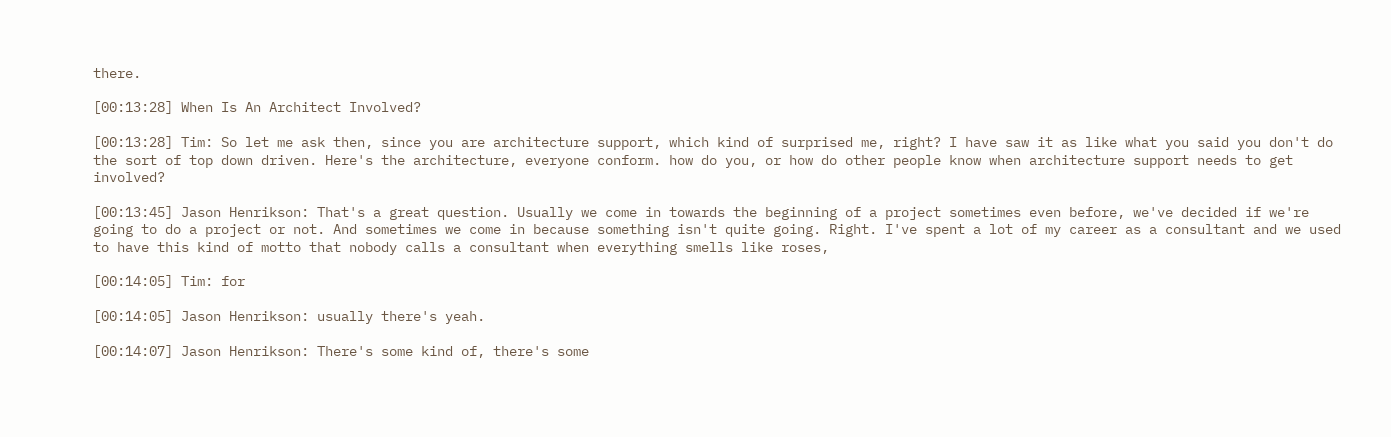there.

[00:13:28] When Is An Architect Involved?

[00:13:28] Tim: So let me ask then, since you are architecture support, which kind of surprised me, right? I have saw it as like what you said you don't do the sort of top down driven. Here's the architecture, everyone conform. how do you, or how do other people know when architecture support needs to get involved?

[00:13:45] Jason Henrikson: That's a great question. Usually we come in towards the beginning of a project sometimes even before, we've decided if we're going to do a project or not. And sometimes we come in because something isn't quite going. Right. I've spent a lot of my career as a consultant and we used to have this kind of motto that nobody calls a consultant when everything smells like roses,

[00:14:05] Tim: for

[00:14:05] Jason Henrikson: usually there's yeah.

[00:14:07] Jason Henrikson: There's some kind of, there's some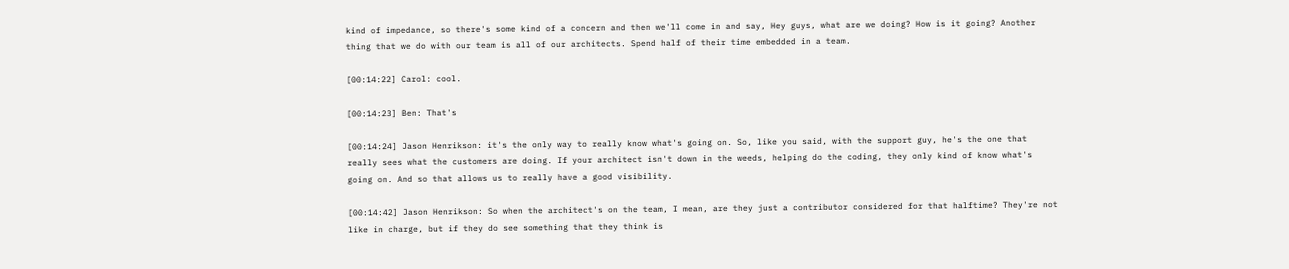kind of impedance, so there's some kind of a concern and then we'll come in and say, Hey guys, what are we doing? How is it going? Another thing that we do with our team is all of our architects. Spend half of their time embedded in a team.

[00:14:22] Carol: cool.

[00:14:23] Ben: That's

[00:14:24] Jason Henrikson: it's the only way to really know what's going on. So, like you said, with the support guy, he's the one that really sees what the customers are doing. If your architect isn't down in the weeds, helping do the coding, they only kind of know what's going on. And so that allows us to really have a good visibility.

[00:14:42] Jason Henrikson: So when the architect's on the team, I mean, are they just a contributor considered for that halftime? They're not like in charge, but if they do see something that they think is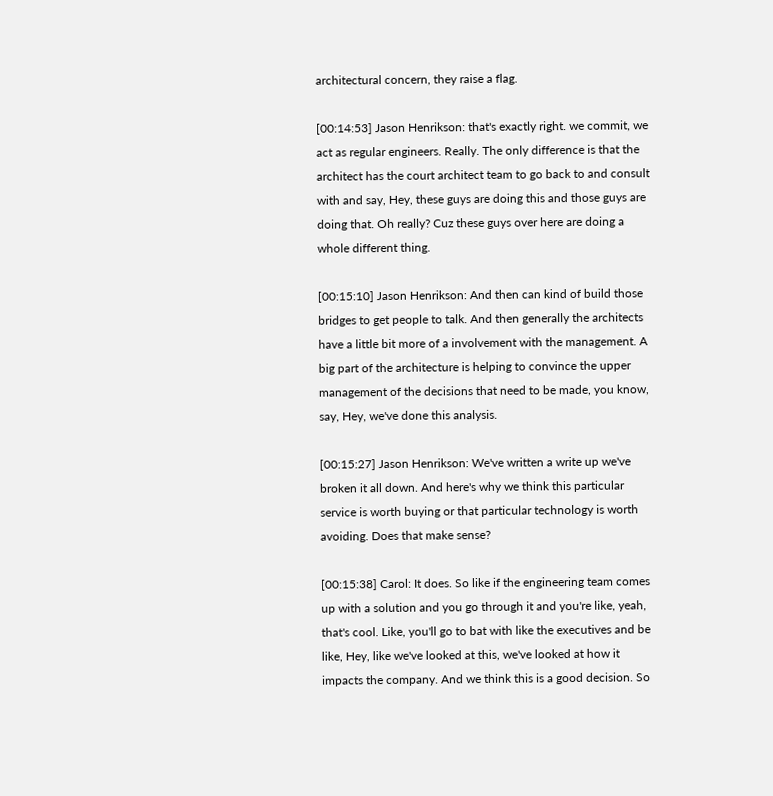architectural concern, they raise a flag.

[00:14:53] Jason Henrikson: that's exactly right. we commit, we act as regular engineers. Really. The only difference is that the architect has the court architect team to go back to and consult with and say, Hey, these guys are doing this and those guys are doing that. Oh really? Cuz these guys over here are doing a whole different thing.

[00:15:10] Jason Henrikson: And then can kind of build those bridges to get people to talk. And then generally the architects have a little bit more of a involvement with the management. A big part of the architecture is helping to convince the upper management of the decisions that need to be made, you know, say, Hey, we've done this analysis.

[00:15:27] Jason Henrikson: We've written a write up we've broken it all down. And here's why we think this particular service is worth buying or that particular technology is worth avoiding. Does that make sense?

[00:15:38] Carol: It does. So like if the engineering team comes up with a solution and you go through it and you're like, yeah, that's cool. Like, you'll go to bat with like the executives and be like, Hey, like we've looked at this, we've looked at how it impacts the company. And we think this is a good decision. So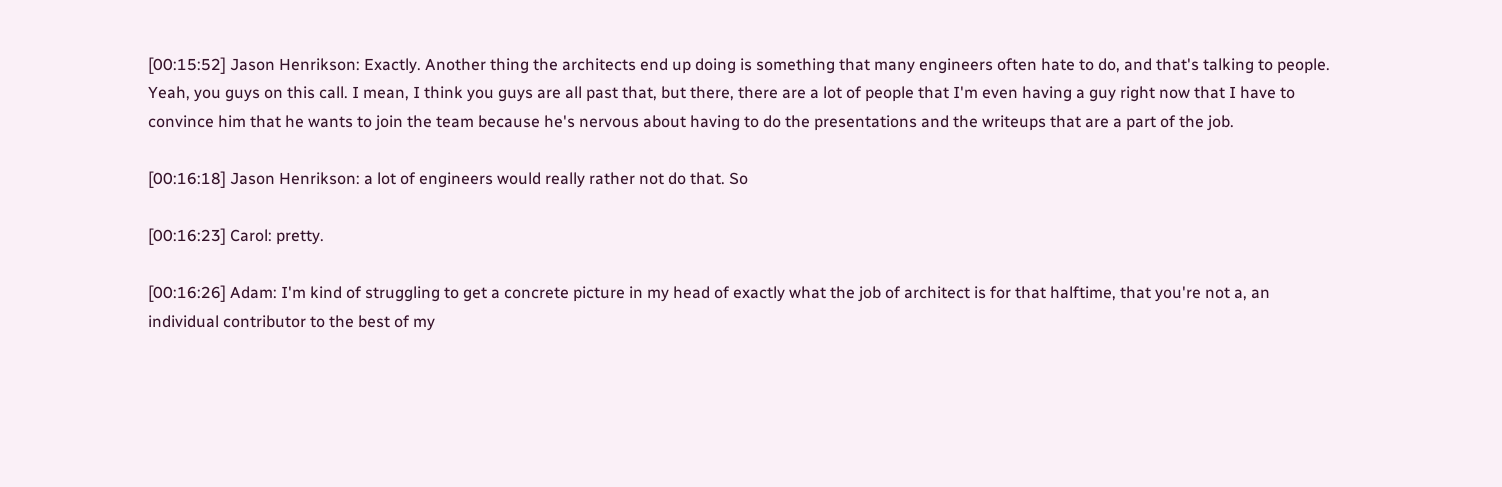[00:15:52] Jason Henrikson: Exactly. Another thing the architects end up doing is something that many engineers often hate to do, and that's talking to people. Yeah, you guys on this call. I mean, I think you guys are all past that, but there, there are a lot of people that I'm even having a guy right now that I have to convince him that he wants to join the team because he's nervous about having to do the presentations and the writeups that are a part of the job.

[00:16:18] Jason Henrikson: a lot of engineers would really rather not do that. So

[00:16:23] Carol: pretty.

[00:16:26] Adam: I'm kind of struggling to get a concrete picture in my head of exactly what the job of architect is for that halftime, that you're not a, an individual contributor to the best of my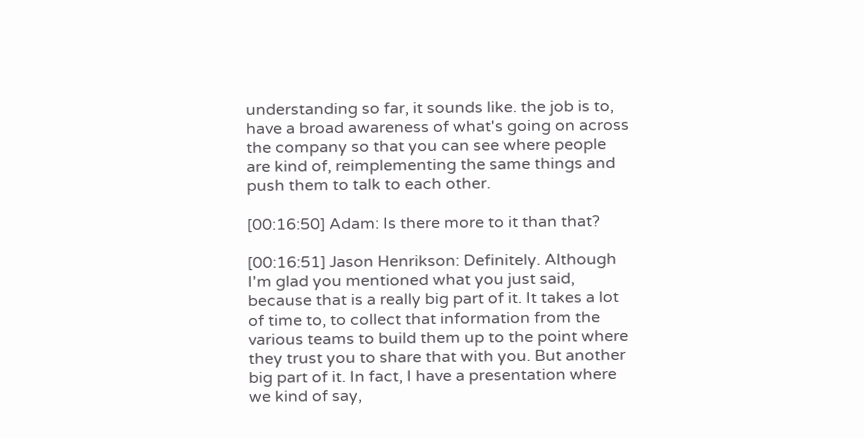understanding so far, it sounds like. the job is to, have a broad awareness of what's going on across the company so that you can see where people are kind of, reimplementing the same things and push them to talk to each other.

[00:16:50] Adam: Is there more to it than that?

[00:16:51] Jason Henrikson: Definitely. Although I'm glad you mentioned what you just said, because that is a really big part of it. It takes a lot of time to, to collect that information from the various teams to build them up to the point where they trust you to share that with you. But another big part of it. In fact, I have a presentation where we kind of say,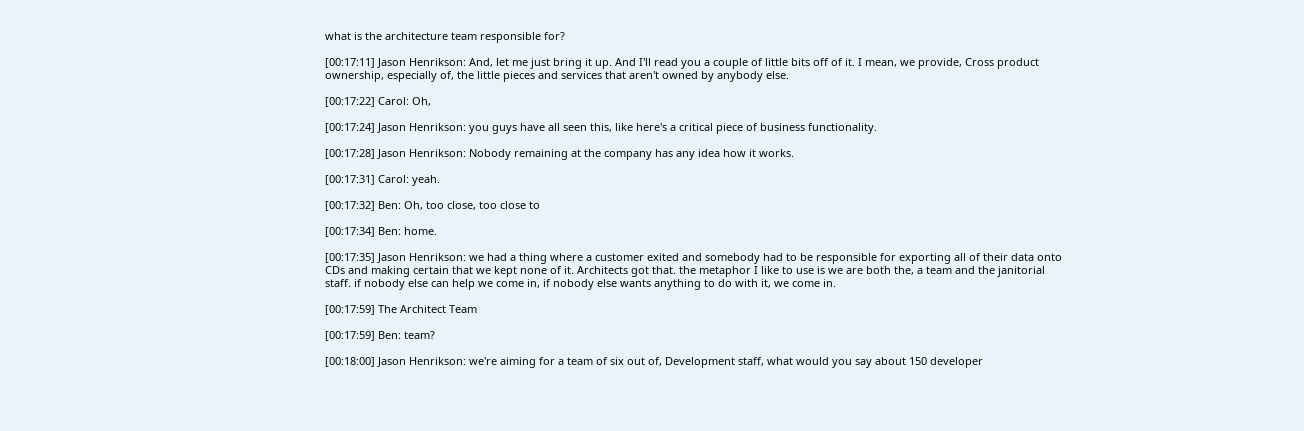what is the architecture team responsible for?

[00:17:11] Jason Henrikson: And, let me just bring it up. And I'll read you a couple of little bits off of it. I mean, we provide, Cross product ownership, especially of, the little pieces and services that aren't owned by anybody else.

[00:17:22] Carol: Oh,

[00:17:24] Jason Henrikson: you guys have all seen this, like here's a critical piece of business functionality.

[00:17:28] Jason Henrikson: Nobody remaining at the company has any idea how it works.

[00:17:31] Carol: yeah.

[00:17:32] Ben: Oh, too close, too close to

[00:17:34] Ben: home.

[00:17:35] Jason Henrikson: we had a thing where a customer exited and somebody had to be responsible for exporting all of their data onto CDs and making certain that we kept none of it. Architects got that. the metaphor I like to use is we are both the, a team and the janitorial staff. if nobody else can help we come in, if nobody else wants anything to do with it, we come in.

[00:17:59] The Architect Team

[00:17:59] Ben: team?

[00:18:00] Jason Henrikson: we're aiming for a team of six out of, Development staff, what would you say about 150 developer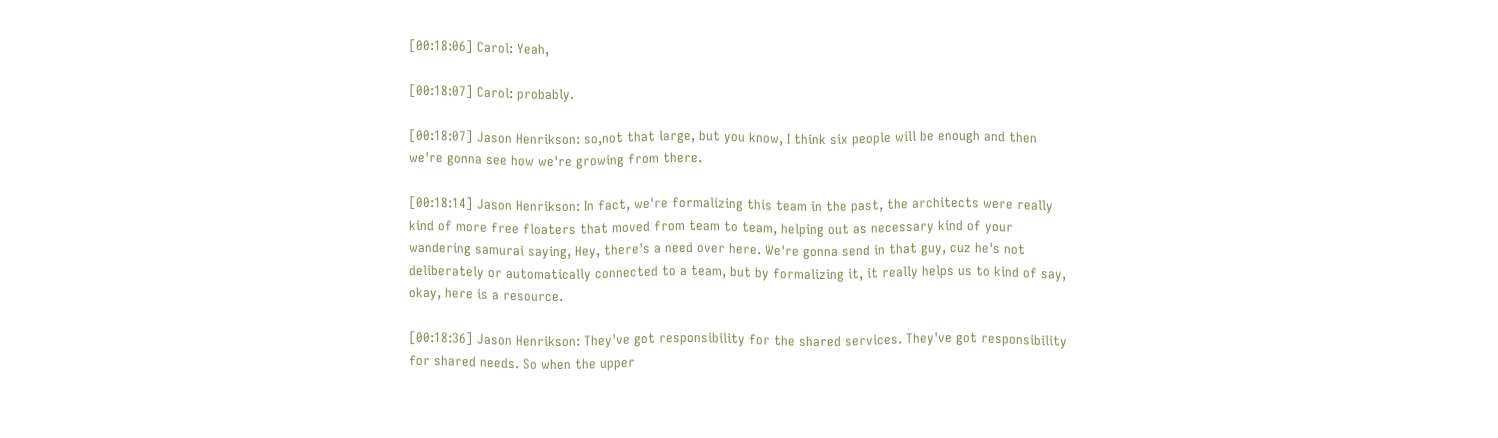[00:18:06] Carol: Yeah,

[00:18:07] Carol: probably.

[00:18:07] Jason Henrikson: so,not that large, but you know, I think six people will be enough and then we're gonna see how we're growing from there.

[00:18:14] Jason Henrikson: In fact, we're formalizing this team in the past, the architects were really kind of more free floaters that moved from team to team, helping out as necessary kind of your wandering samurai saying, Hey, there's a need over here. We're gonna send in that guy, cuz he's not deliberately or automatically connected to a team, but by formalizing it, it really helps us to kind of say, okay, here is a resource.

[00:18:36] Jason Henrikson: They've got responsibility for the shared services. They've got responsibility for shared needs. So when the upper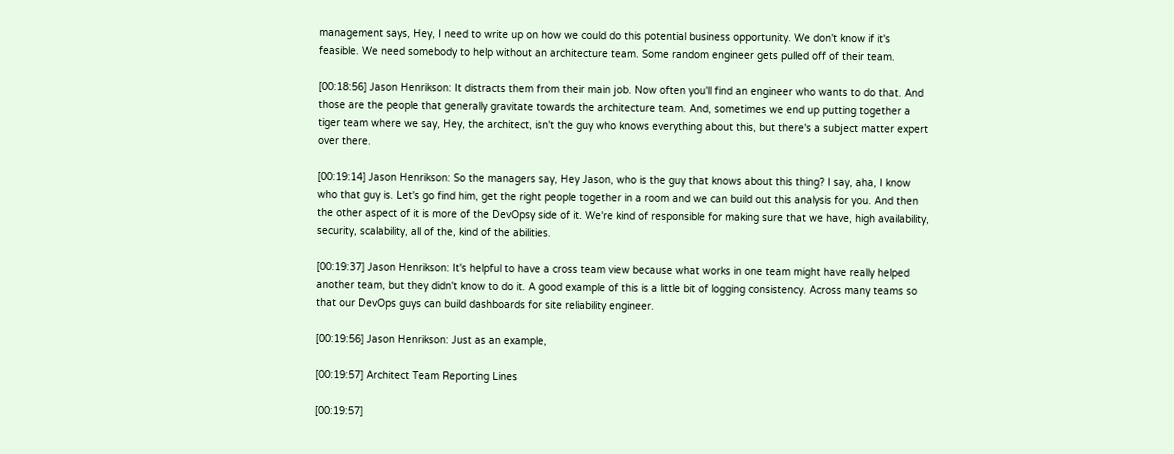management says, Hey, I need to write up on how we could do this potential business opportunity. We don't know if it's feasible. We need somebody to help without an architecture team. Some random engineer gets pulled off of their team.

[00:18:56] Jason Henrikson: It distracts them from their main job. Now often you'll find an engineer who wants to do that. And those are the people that generally gravitate towards the architecture team. And, sometimes we end up putting together a tiger team where we say, Hey, the architect, isn't the guy who knows everything about this, but there's a subject matter expert over there.

[00:19:14] Jason Henrikson: So the managers say, Hey Jason, who is the guy that knows about this thing? I say, aha, I know who that guy is. Let's go find him, get the right people together in a room and we can build out this analysis for you. And then the other aspect of it is more of the DevOpsy side of it. We're kind of responsible for making sure that we have, high availability, security, scalability, all of the, kind of the abilities.

[00:19:37] Jason Henrikson: It's helpful to have a cross team view because what works in one team might have really helped another team, but they didn't know to do it. A good example of this is a little bit of logging consistency. Across many teams so that our DevOps guys can build dashboards for site reliability engineer.

[00:19:56] Jason Henrikson: Just as an example,

[00:19:57] Architect Team Reporting Lines

[00:19:57]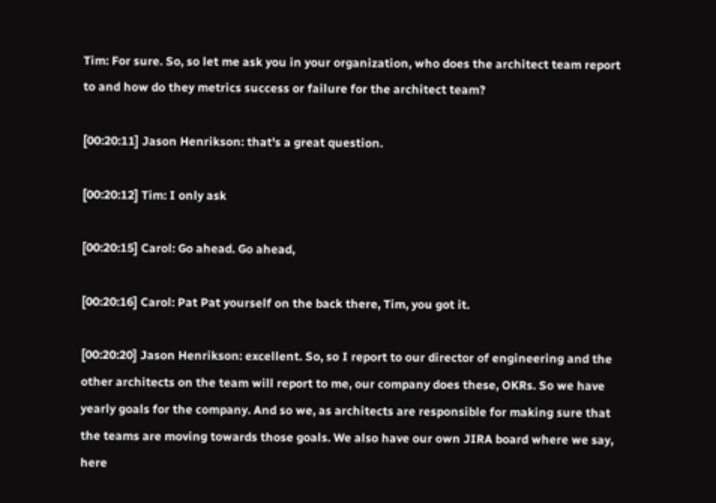Tim: For sure. So, so let me ask you in your organization, who does the architect team report to and how do they metrics success or failure for the architect team?

[00:20:11] Jason Henrikson: that's a great question.

[00:20:12] Tim: I only ask

[00:20:15] Carol: Go ahead. Go ahead,

[00:20:16] Carol: Pat Pat yourself on the back there, Tim, you got it.

[00:20:20] Jason Henrikson: excellent. So, so I report to our director of engineering and the other architects on the team will report to me, our company does these, OKRs. So we have yearly goals for the company. And so we, as architects are responsible for making sure that the teams are moving towards those goals. We also have our own JIRA board where we say, here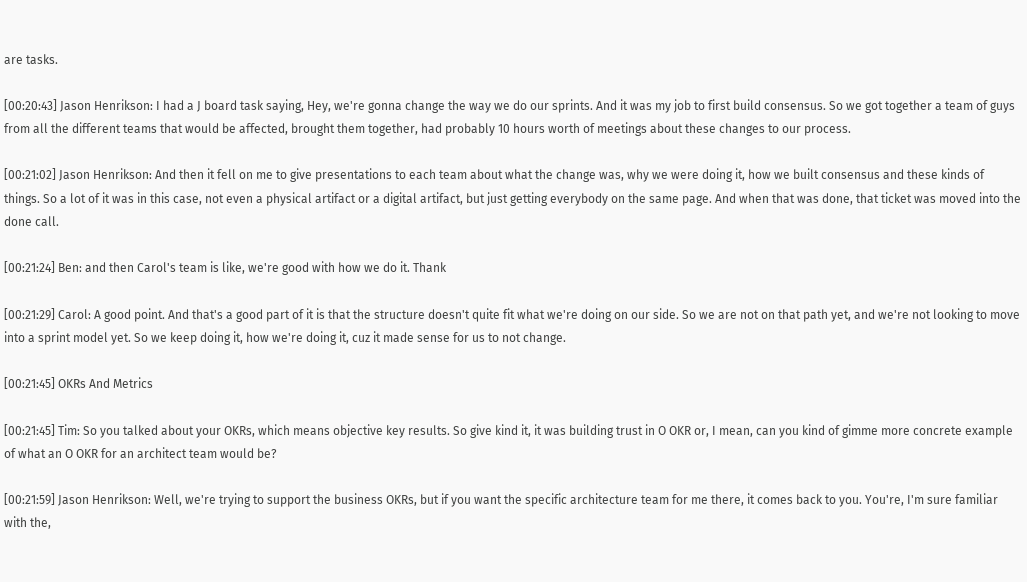are tasks.

[00:20:43] Jason Henrikson: I had a J board task saying, Hey, we're gonna change the way we do our sprints. And it was my job to first build consensus. So we got together a team of guys from all the different teams that would be affected, brought them together, had probably 10 hours worth of meetings about these changes to our process.

[00:21:02] Jason Henrikson: And then it fell on me to give presentations to each team about what the change was, why we were doing it, how we built consensus and these kinds of things. So a lot of it was in this case, not even a physical artifact or a digital artifact, but just getting everybody on the same page. And when that was done, that ticket was moved into the done call.

[00:21:24] Ben: and then Carol's team is like, we're good with how we do it. Thank

[00:21:29] Carol: A good point. And that's a good part of it is that the structure doesn't quite fit what we're doing on our side. So we are not on that path yet, and we're not looking to move into a sprint model yet. So we keep doing it, how we're doing it, cuz it made sense for us to not change.

[00:21:45] OKRs And Metrics

[00:21:45] Tim: So you talked about your OKRs, which means objective key results. So give kind it, it was building trust in O OKR or, I mean, can you kind of gimme more concrete example of what an O OKR for an architect team would be?

[00:21:59] Jason Henrikson: Well, we're trying to support the business OKRs, but if you want the specific architecture team for me there, it comes back to you. You're, I'm sure familiar with the,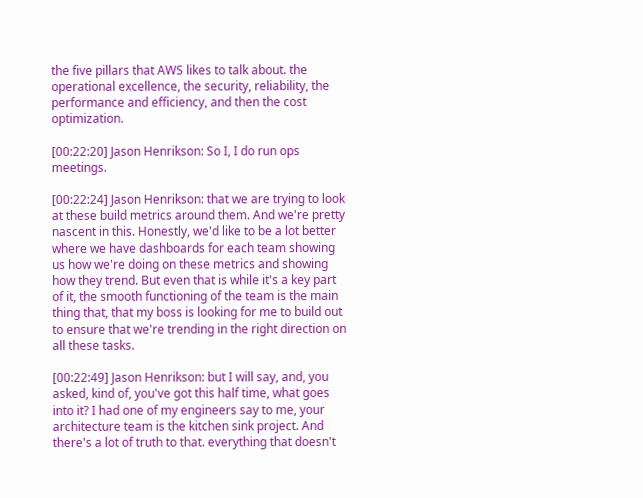the five pillars that AWS likes to talk about. the operational excellence, the security, reliability, the performance and efficiency, and then the cost optimization.

[00:22:20] Jason Henrikson: So I, I do run ops meetings.

[00:22:24] Jason Henrikson: that we are trying to look at these build metrics around them. And we're pretty nascent in this. Honestly, we'd like to be a lot better where we have dashboards for each team showing us how we're doing on these metrics and showing how they trend. But even that is while it's a key part of it, the smooth functioning of the team is the main thing that, that my boss is looking for me to build out to ensure that we're trending in the right direction on all these tasks.

[00:22:49] Jason Henrikson: but I will say, and, you asked, kind of, you've got this half time, what goes into it? I had one of my engineers say to me, your architecture team is the kitchen sink project. And there's a lot of truth to that. everything that doesn't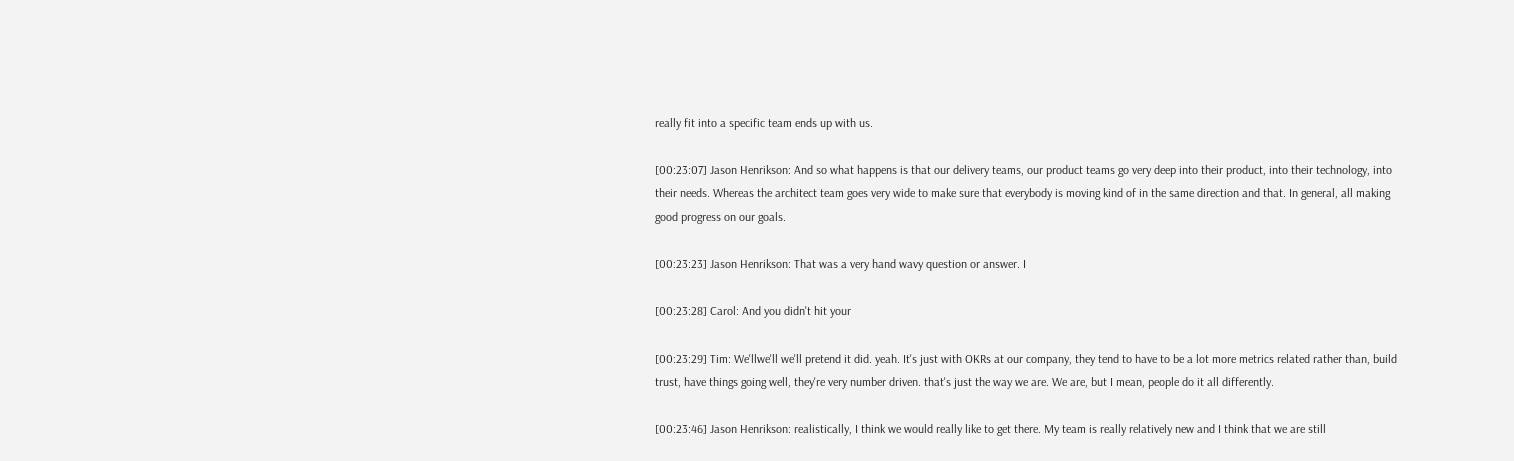really fit into a specific team ends up with us.

[00:23:07] Jason Henrikson: And so what happens is that our delivery teams, our product teams go very deep into their product, into their technology, into their needs. Whereas the architect team goes very wide to make sure that everybody is moving kind of in the same direction and that. In general, all making good progress on our goals.

[00:23:23] Jason Henrikson: That was a very hand wavy question or answer. I

[00:23:28] Carol: And you didn't hit your

[00:23:29] Tim: We'llwe'll we'll pretend it did. yeah. It's just with OKRs at our company, they tend to have to be a lot more metrics related rather than, build trust, have things going well, they're very number driven. that's just the way we are. We are, but I mean, people do it all differently.

[00:23:46] Jason Henrikson: realistically, I think we would really like to get there. My team is really relatively new and I think that we are still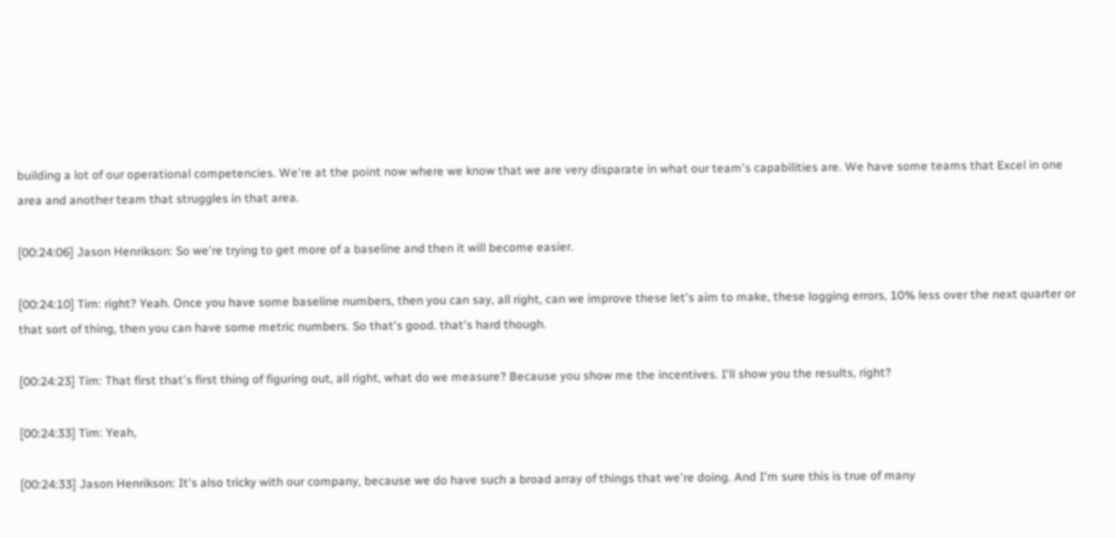building a lot of our operational competencies. We're at the point now where we know that we are very disparate in what our team's capabilities are. We have some teams that Excel in one area and another team that struggles in that area.

[00:24:06] Jason Henrikson: So we're trying to get more of a baseline and then it will become easier.

[00:24:10] Tim: right? Yeah. Once you have some baseline numbers, then you can say, all right, can we improve these let's aim to make, these logging errors, 10% less over the next quarter or that sort of thing, then you can have some metric numbers. So that's good. that's hard though.

[00:24:23] Tim: That first that's first thing of figuring out, all right, what do we measure? Because you show me the incentives. I'll show you the results, right?

[00:24:33] Tim: Yeah,

[00:24:33] Jason Henrikson: It's also tricky with our company, because we do have such a broad array of things that we're doing. And I'm sure this is true of many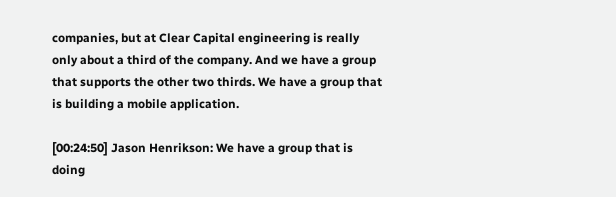companies, but at Clear Capital engineering is really only about a third of the company. And we have a group that supports the other two thirds. We have a group that is building a mobile application.

[00:24:50] Jason Henrikson: We have a group that is doing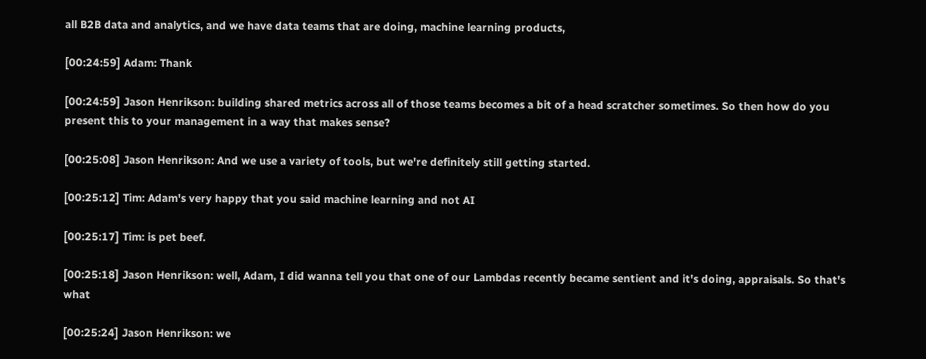all B2B data and analytics, and we have data teams that are doing, machine learning products,

[00:24:59] Adam: Thank

[00:24:59] Jason Henrikson: building shared metrics across all of those teams becomes a bit of a head scratcher sometimes. So then how do you present this to your management in a way that makes sense?

[00:25:08] Jason Henrikson: And we use a variety of tools, but we're definitely still getting started.

[00:25:12] Tim: Adam's very happy that you said machine learning and not AI

[00:25:17] Tim: is pet beef.

[00:25:18] Jason Henrikson: well, Adam, I did wanna tell you that one of our Lambdas recently became sentient and it's doing, appraisals. So that's what

[00:25:24] Jason Henrikson: we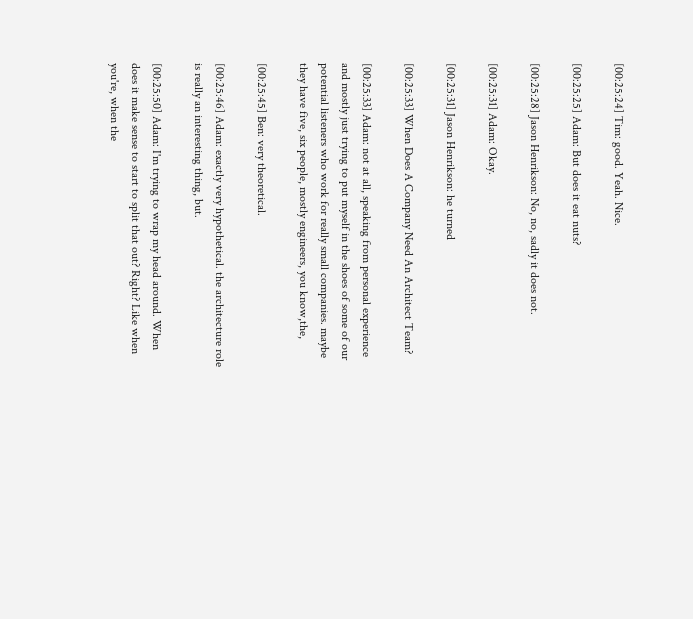[00:25:24] Tim: good. Yeah. Nice.

[00:25:25] Adam: But does it eat nuts?

[00:25:28] Jason Henrikson: No, no, sadly it does not.

[00:25:31] Adam: Okay.

[00:25:31] Jason Henrikson: he turned

[00:25:33] When Does A Company Need An Architect Team?

[00:25:33] Adam: not at all, speaking from personal experience and mostly just trying to put myself in the shoes of some of our potential listeners who work for really small companies. maybe they have five, six people, mostly engineers, you know,the,

[00:25:45] Ben: very theoretical.

[00:25:46] Adam: exactly very hypothetical. the architecture role is really an interesting thing, but.

[00:25:50] Adam: I'm trying to wrap my head around. When does it make sense to start to split that out? Right? Like when you're, when the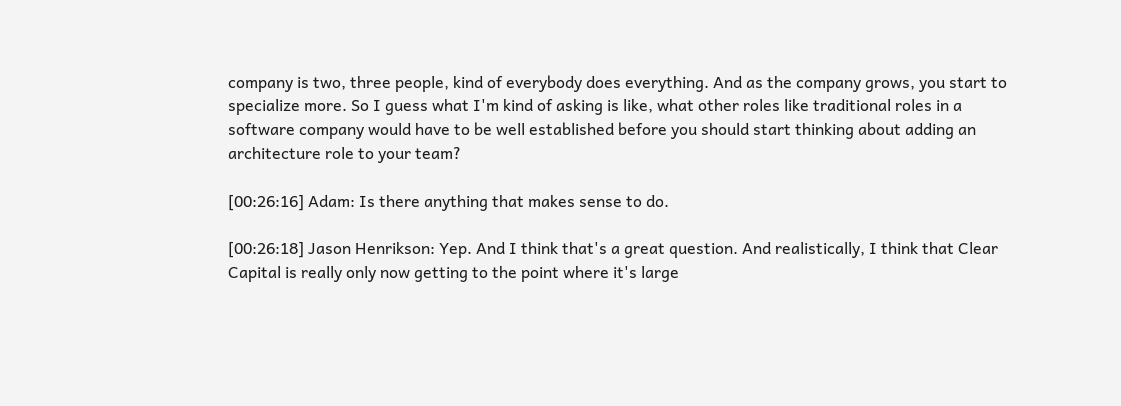company is two, three people, kind of everybody does everything. And as the company grows, you start to specialize more. So I guess what I'm kind of asking is like, what other roles like traditional roles in a software company would have to be well established before you should start thinking about adding an architecture role to your team?

[00:26:16] Adam: Is there anything that makes sense to do.

[00:26:18] Jason Henrikson: Yep. And I think that's a great question. And realistically, I think that Clear Capital is really only now getting to the point where it's large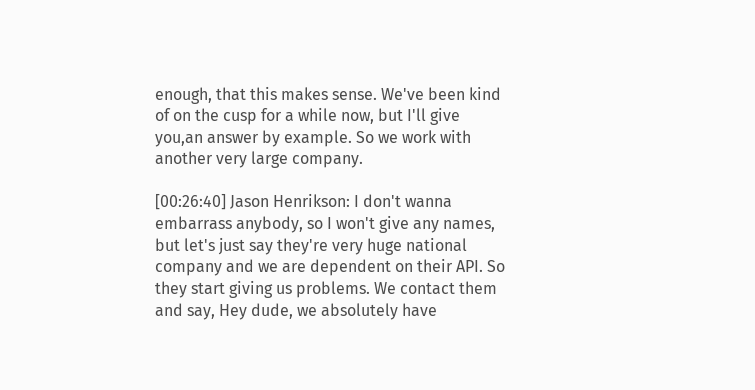enough, that this makes sense. We've been kind of on the cusp for a while now, but I'll give you,an answer by example. So we work with another very large company.

[00:26:40] Jason Henrikson: I don't wanna embarrass anybody, so I won't give any names, but let's just say they're very huge national company and we are dependent on their API. So they start giving us problems. We contact them and say, Hey dude, we absolutely have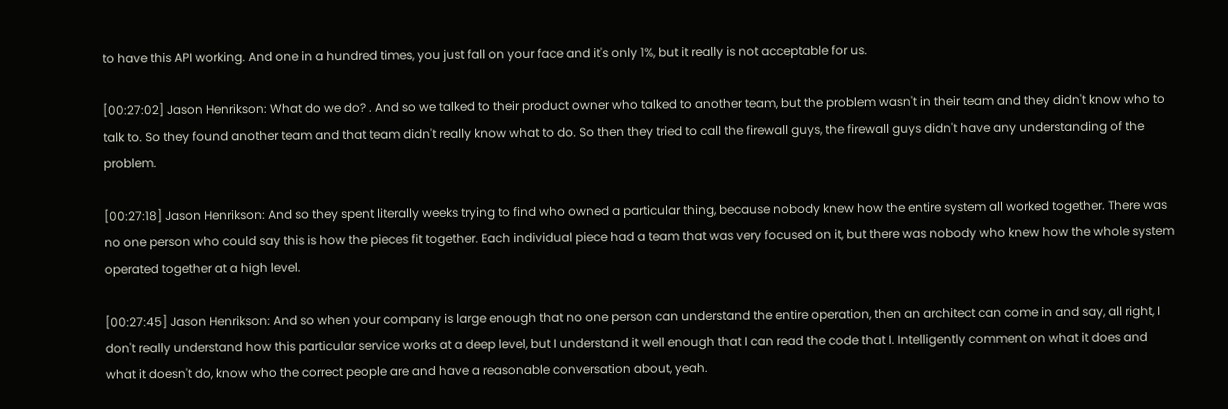to have this API working. And one in a hundred times, you just fall on your face and it's only 1%, but it really is not acceptable for us.

[00:27:02] Jason Henrikson: What do we do? . And so we talked to their product owner who talked to another team, but the problem wasn't in their team and they didn't know who to talk to. So they found another team and that team didn't really know what to do. So then they tried to call the firewall guys, the firewall guys didn't have any understanding of the problem.

[00:27:18] Jason Henrikson: And so they spent literally weeks trying to find who owned a particular thing, because nobody knew how the entire system all worked together. There was no one person who could say this is how the pieces fit together. Each individual piece had a team that was very focused on it, but there was nobody who knew how the whole system operated together at a high level.

[00:27:45] Jason Henrikson: And so when your company is large enough that no one person can understand the entire operation, then an architect can come in and say, all right, I don't really understand how this particular service works at a deep level, but I understand it well enough that I can read the code that I. Intelligently comment on what it does and what it doesn't do, know who the correct people are and have a reasonable conversation about, yeah.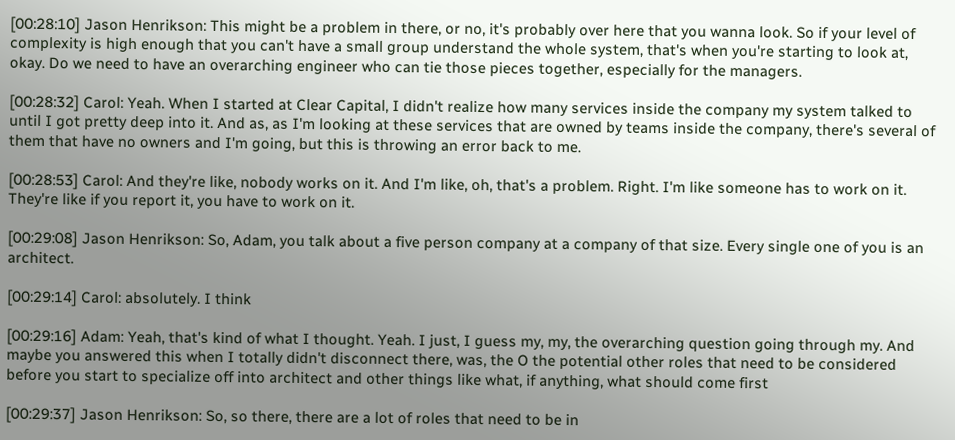[00:28:10] Jason Henrikson: This might be a problem in there, or no, it's probably over here that you wanna look. So if your level of complexity is high enough that you can't have a small group understand the whole system, that's when you're starting to look at, okay. Do we need to have an overarching engineer who can tie those pieces together, especially for the managers.

[00:28:32] Carol: Yeah. When I started at Clear Capital, I didn't realize how many services inside the company my system talked to until I got pretty deep into it. And as, as I'm looking at these services that are owned by teams inside the company, there's several of them that have no owners and I'm going, but this is throwing an error back to me.

[00:28:53] Carol: And they're like, nobody works on it. And I'm like, oh, that's a problem. Right. I'm like someone has to work on it. They're like if you report it, you have to work on it.

[00:29:08] Jason Henrikson: So, Adam, you talk about a five person company at a company of that size. Every single one of you is an architect.

[00:29:14] Carol: absolutely. I think

[00:29:16] Adam: Yeah, that's kind of what I thought. Yeah. I just, I guess my, my, the overarching question going through my. And maybe you answered this when I totally didn't disconnect there, was, the O the potential other roles that need to be considered before you start to specialize off into architect and other things like what, if anything, what should come first

[00:29:37] Jason Henrikson: So, so there, there are a lot of roles that need to be in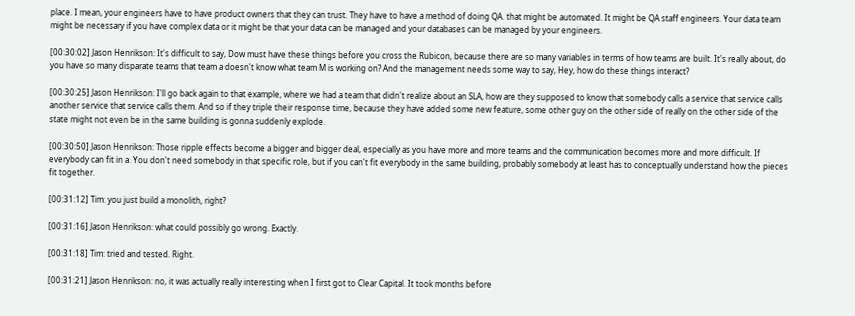place. I mean, your engineers have to have product owners that they can trust. They have to have a method of doing QA. that might be automated. It might be QA staff engineers. Your data team might be necessary if you have complex data or it might be that your data can be managed and your databases can be managed by your engineers.

[00:30:02] Jason Henrikson: It's difficult to say, Dow must have these things before you cross the Rubicon, because there are so many variables in terms of how teams are built. It's really about, do you have so many disparate teams that team a doesn't know what team M is working on? And the management needs some way to say, Hey, how do these things interact?

[00:30:25] Jason Henrikson: I'll go back again to that example, where we had a team that didn't realize about an SLA, how are they supposed to know that somebody calls a service that service calls another service that service calls them. And so if they triple their response time, because they have added some new feature, some other guy on the other side of really on the other side of the state might not even be in the same building is gonna suddenly explode.

[00:30:50] Jason Henrikson: Those ripple effects become a bigger and bigger deal, especially as you have more and more teams and the communication becomes more and more difficult. If everybody can fit in a. You don't need somebody in that specific role, but if you can't fit everybody in the same building, probably somebody at least has to conceptually understand how the pieces fit together.

[00:31:12] Tim: you just build a monolith, right?

[00:31:16] Jason Henrikson: what could possibly go wrong. Exactly.

[00:31:18] Tim: tried and tested. Right.

[00:31:21] Jason Henrikson: no, it was actually really interesting when I first got to Clear Capital. It took months before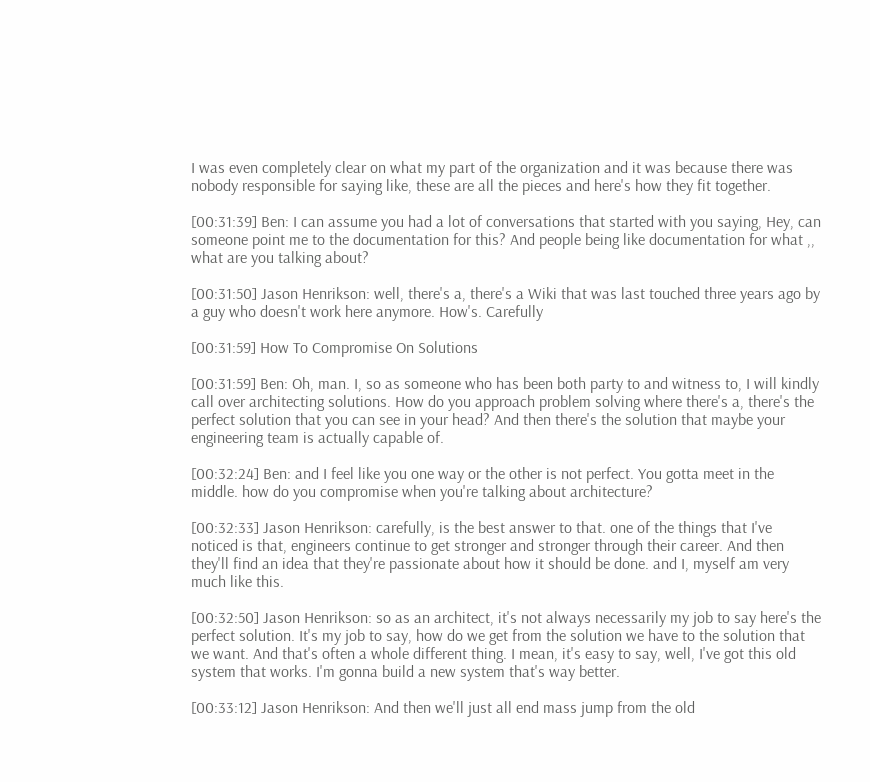I was even completely clear on what my part of the organization and it was because there was nobody responsible for saying like, these are all the pieces and here's how they fit together.

[00:31:39] Ben: I can assume you had a lot of conversations that started with you saying, Hey, can someone point me to the documentation for this? And people being like documentation for what ,, what are you talking about?

[00:31:50] Jason Henrikson: well, there's a, there's a Wiki that was last touched three years ago by a guy who doesn't work here anymore. How's. Carefully

[00:31:59] How To Compromise On Solutions

[00:31:59] Ben: Oh, man. I, so as someone who has been both party to and witness to, I will kindly call over architecting solutions. How do you approach problem solving where there's a, there's the perfect solution that you can see in your head? And then there's the solution that maybe your engineering team is actually capable of.

[00:32:24] Ben: and I feel like you one way or the other is not perfect. You gotta meet in the middle. how do you compromise when you're talking about architecture?

[00:32:33] Jason Henrikson: carefully, is the best answer to that. one of the things that I've noticed is that, engineers continue to get stronger and stronger through their career. And then they'll find an idea that they're passionate about how it should be done. and I, myself am very much like this.

[00:32:50] Jason Henrikson: so as an architect, it's not always necessarily my job to say here's the perfect solution. It's my job to say, how do we get from the solution we have to the solution that we want. And that's often a whole different thing. I mean, it's easy to say, well, I've got this old system that works. I'm gonna build a new system that's way better.

[00:33:12] Jason Henrikson: And then we'll just all end mass jump from the old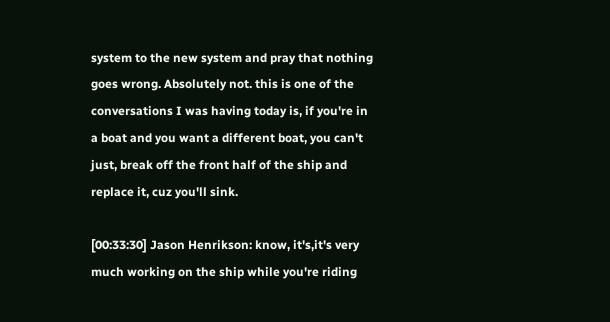system to the new system and pray that nothing goes wrong. Absolutely not. this is one of the conversations I was having today is, if you're in a boat and you want a different boat, you can't just, break off the front half of the ship and replace it, cuz you'll sink.

[00:33:30] Jason Henrikson: know, it's,it's very much working on the ship while you're riding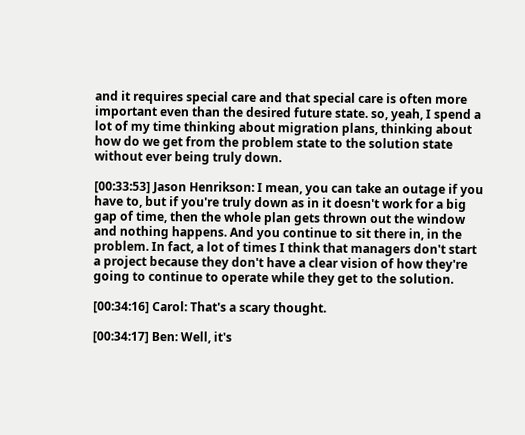and it requires special care and that special care is often more important even than the desired future state. so, yeah, I spend a lot of my time thinking about migration plans, thinking about how do we get from the problem state to the solution state without ever being truly down.

[00:33:53] Jason Henrikson: I mean, you can take an outage if you have to, but if you're truly down as in it doesn't work for a big gap of time, then the whole plan gets thrown out the window and nothing happens. And you continue to sit there in, in the problem. In fact, a lot of times I think that managers don't start a project because they don't have a clear vision of how they're going to continue to operate while they get to the solution.

[00:34:16] Carol: That's a scary thought.

[00:34:17] Ben: Well, it's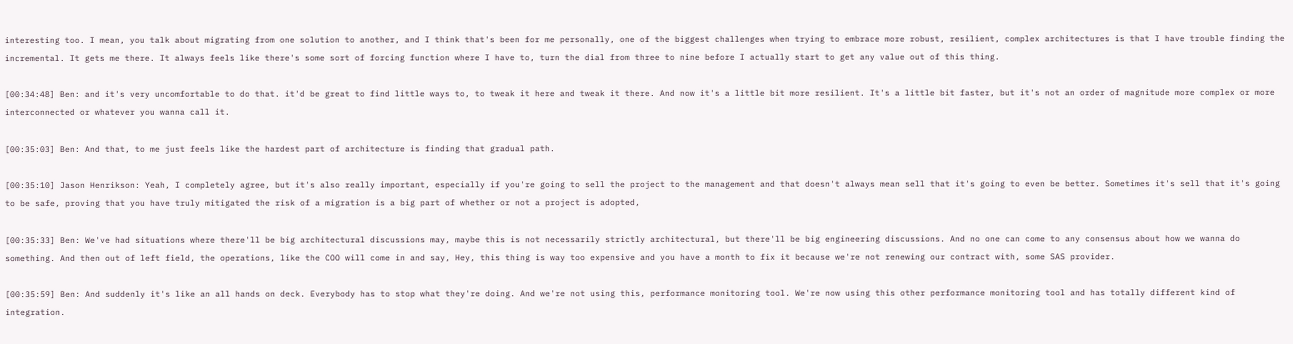interesting too. I mean, you talk about migrating from one solution to another, and I think that's been for me personally, one of the biggest challenges when trying to embrace more robust, resilient, complex architectures is that I have trouble finding the incremental. It gets me there. It always feels like there's some sort of forcing function where I have to, turn the dial from three to nine before I actually start to get any value out of this thing.

[00:34:48] Ben: and it's very uncomfortable to do that. it'd be great to find little ways to, to tweak it here and tweak it there. And now it's a little bit more resilient. It's a little bit faster, but it's not an order of magnitude more complex or more interconnected or whatever you wanna call it.

[00:35:03] Ben: And that, to me just feels like the hardest part of architecture is finding that gradual path.

[00:35:10] Jason Henrikson: Yeah, I completely agree, but it's also really important, especially if you're going to sell the project to the management and that doesn't always mean sell that it's going to even be better. Sometimes it's sell that it's going to be safe, proving that you have truly mitigated the risk of a migration is a big part of whether or not a project is adopted,

[00:35:33] Ben: We've had situations where there'll be big architectural discussions may, maybe this is not necessarily strictly architectural, but there'll be big engineering discussions. And no one can come to any consensus about how we wanna do something. And then out of left field, the operations, like the COO will come in and say, Hey, this thing is way too expensive and you have a month to fix it because we're not renewing our contract with, some SAS provider.

[00:35:59] Ben: And suddenly it's like an all hands on deck. Everybody has to stop what they're doing. And we're not using this, performance monitoring tool. We're now using this other performance monitoring tool and has totally different kind of integration.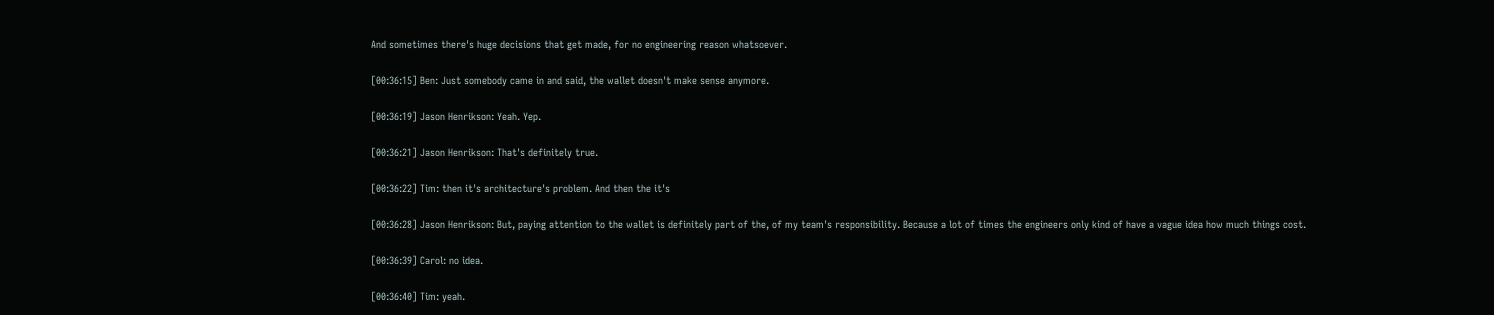And sometimes there's huge decisions that get made, for no engineering reason whatsoever.

[00:36:15] Ben: Just somebody came in and said, the wallet doesn't make sense anymore.

[00:36:19] Jason Henrikson: Yeah. Yep.

[00:36:21] Jason Henrikson: That's definitely true.

[00:36:22] Tim: then it's architecture's problem. And then the it's

[00:36:28] Jason Henrikson: But, paying attention to the wallet is definitely part of the, of my team's responsibility. Because a lot of times the engineers only kind of have a vague idea how much things cost.

[00:36:39] Carol: no idea.

[00:36:40] Tim: yeah.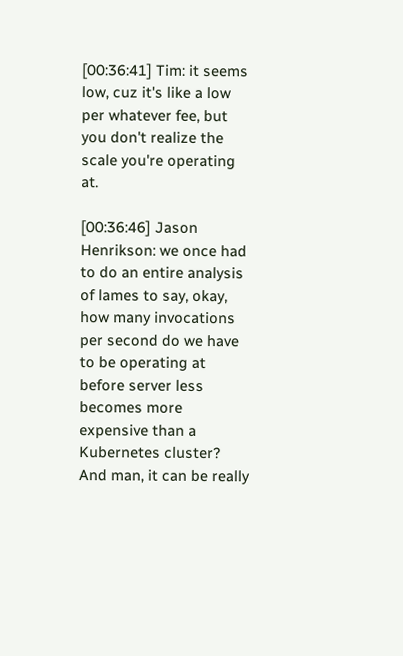[00:36:41] Tim: it seems low, cuz it's like a low per whatever fee, but you don't realize the scale you're operating at.

[00:36:46] Jason Henrikson: we once had to do an entire analysis of lames to say, okay, how many invocations per second do we have to be operating at before server less becomes more expensive than a Kubernetes cluster? And man, it can be really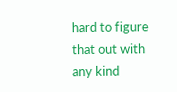hard to figure that out with any kind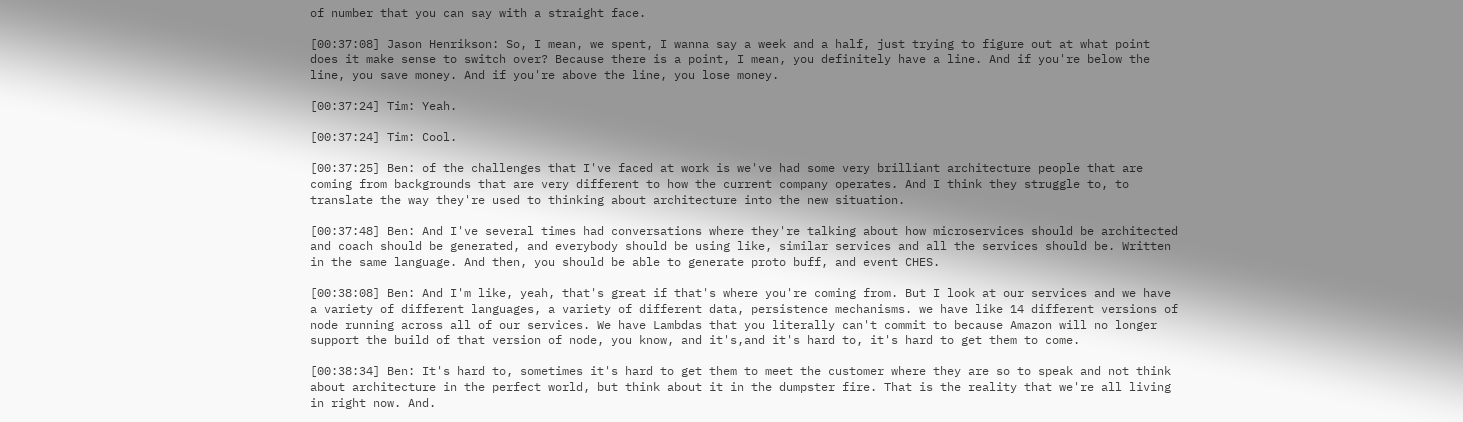of number that you can say with a straight face.

[00:37:08] Jason Henrikson: So, I mean, we spent, I wanna say a week and a half, just trying to figure out at what point does it make sense to switch over? Because there is a point, I mean, you definitely have a line. And if you're below the line, you save money. And if you're above the line, you lose money.

[00:37:24] Tim: Yeah.

[00:37:24] Tim: Cool.

[00:37:25] Ben: of the challenges that I've faced at work is we've had some very brilliant architecture people that are coming from backgrounds that are very different to how the current company operates. And I think they struggle to, to translate the way they're used to thinking about architecture into the new situation.

[00:37:48] Ben: And I've several times had conversations where they're talking about how microservices should be architected and coach should be generated, and everybody should be using like, similar services and all the services should be. Written in the same language. And then, you should be able to generate proto buff, and event CHES.

[00:38:08] Ben: And I'm like, yeah, that's great if that's where you're coming from. But I look at our services and we have a variety of different languages, a variety of different data, persistence mechanisms. we have like 14 different versions of node running across all of our services. We have Lambdas that you literally can't commit to because Amazon will no longer support the build of that version of node, you know, and it's,and it's hard to, it's hard to get them to come.

[00:38:34] Ben: It's hard to, sometimes it's hard to get them to meet the customer where they are so to speak and not think about architecture in the perfect world, but think about it in the dumpster fire. That is the reality that we're all living in right now. And.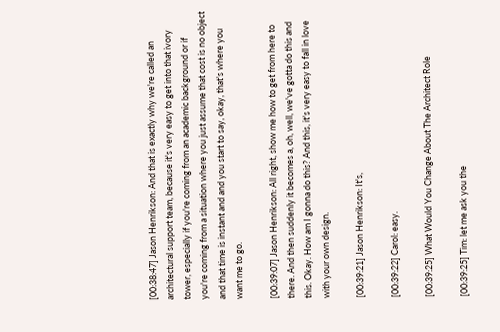[00:38:47] Jason Henrikson: And that is exactly why we're called an architectural support team, because it's very easy to get into that ivory tower, especially if you're coming from an academic background or if you're coming from a situation where you just assume that cost is no object and that time is instant and and you start to say, okay, that's where you want me to go.

[00:39:07] Jason Henrikson: All right, show me how to get from here to there. And then suddenly it becomes a, oh, well, we've gotta do this and this. Okay. How am I gonna do this? And this, it's very easy to fall in love with your own design.

[00:39:21] Jason Henrikson: It's,

[00:39:22] Carol: easy.

[00:39:25] What Would You Change About The Architect Role

[00:39:25] Tim: let me ask you the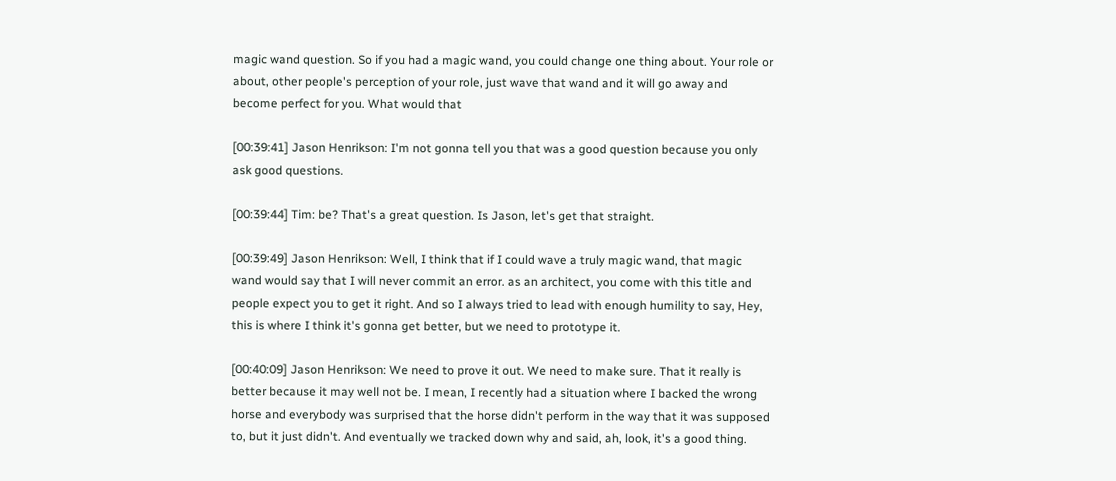magic wand question. So if you had a magic wand, you could change one thing about. Your role or about, other people's perception of your role, just wave that wand and it will go away and become perfect for you. What would that

[00:39:41] Jason Henrikson: I'm not gonna tell you that was a good question because you only ask good questions.

[00:39:44] Tim: be? That's a great question. Is Jason, let's get that straight.

[00:39:49] Jason Henrikson: Well, I think that if I could wave a truly magic wand, that magic wand would say that I will never commit an error. as an architect, you come with this title and people expect you to get it right. And so I always tried to lead with enough humility to say, Hey, this is where I think it's gonna get better, but we need to prototype it.

[00:40:09] Jason Henrikson: We need to prove it out. We need to make sure. That it really is better because it may well not be. I mean, I recently had a situation where I backed the wrong horse and everybody was surprised that the horse didn't perform in the way that it was supposed to, but it just didn't. And eventually we tracked down why and said, ah, look, it's a good thing.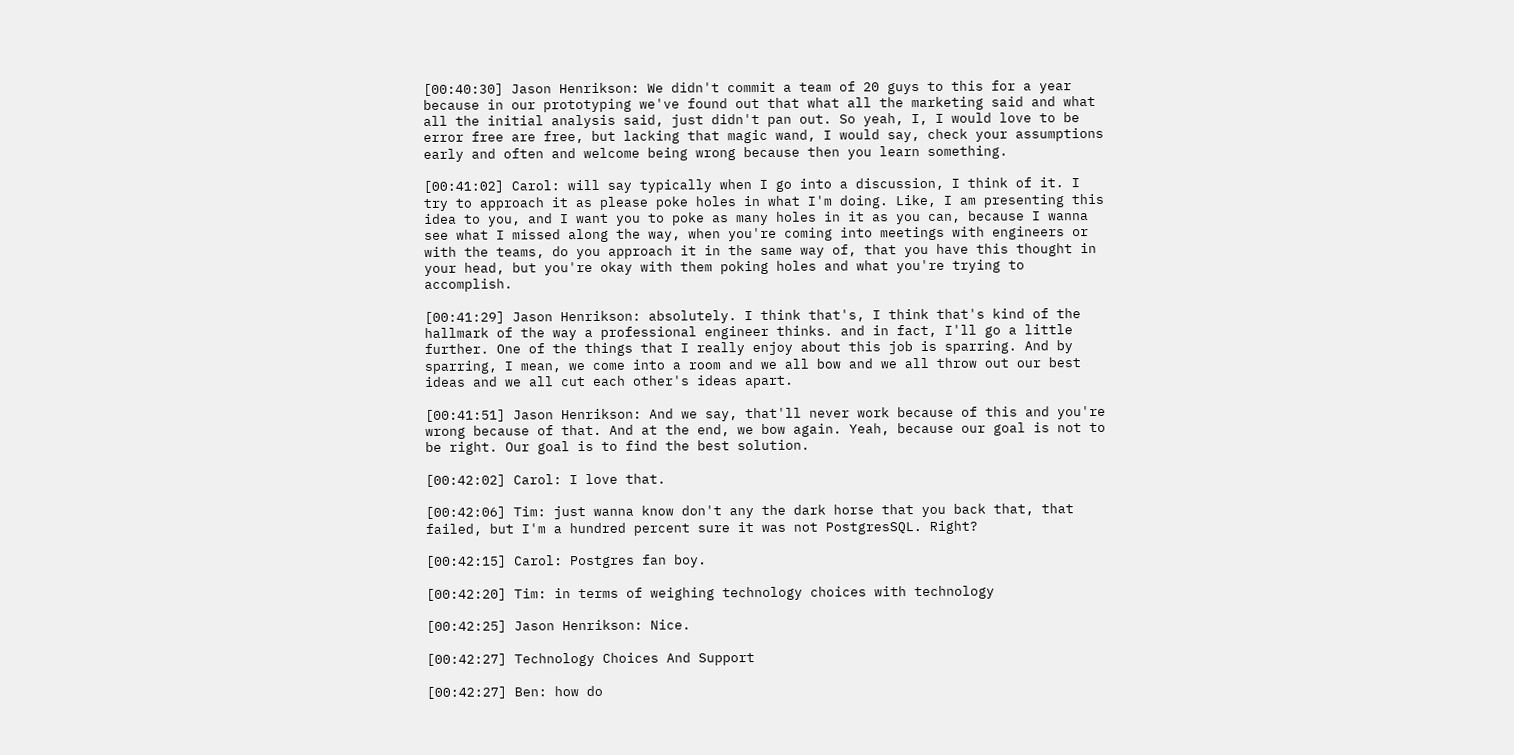[00:40:30] Jason Henrikson: We didn't commit a team of 20 guys to this for a year because in our prototyping we've found out that what all the marketing said and what all the initial analysis said, just didn't pan out. So yeah, I, I would love to be error free are free, but lacking that magic wand, I would say, check your assumptions early and often and welcome being wrong because then you learn something.

[00:41:02] Carol: will say typically when I go into a discussion, I think of it. I try to approach it as please poke holes in what I'm doing. Like, I am presenting this idea to you, and I want you to poke as many holes in it as you can, because I wanna see what I missed along the way, when you're coming into meetings with engineers or with the teams, do you approach it in the same way of, that you have this thought in your head, but you're okay with them poking holes and what you're trying to accomplish.

[00:41:29] Jason Henrikson: absolutely. I think that's, I think that's kind of the hallmark of the way a professional engineer thinks. and in fact, I'll go a little further. One of the things that I really enjoy about this job is sparring. And by sparring, I mean, we come into a room and we all bow and we all throw out our best ideas and we all cut each other's ideas apart.

[00:41:51] Jason Henrikson: And we say, that'll never work because of this and you're wrong because of that. And at the end, we bow again. Yeah, because our goal is not to be right. Our goal is to find the best solution.

[00:42:02] Carol: I love that.

[00:42:06] Tim: just wanna know don't any the dark horse that you back that, that failed, but I'm a hundred percent sure it was not PostgresSQL. Right?

[00:42:15] Carol: Postgres fan boy.

[00:42:20] Tim: in terms of weighing technology choices with technology

[00:42:25] Jason Henrikson: Nice.

[00:42:27] Technology Choices And Support

[00:42:27] Ben: how do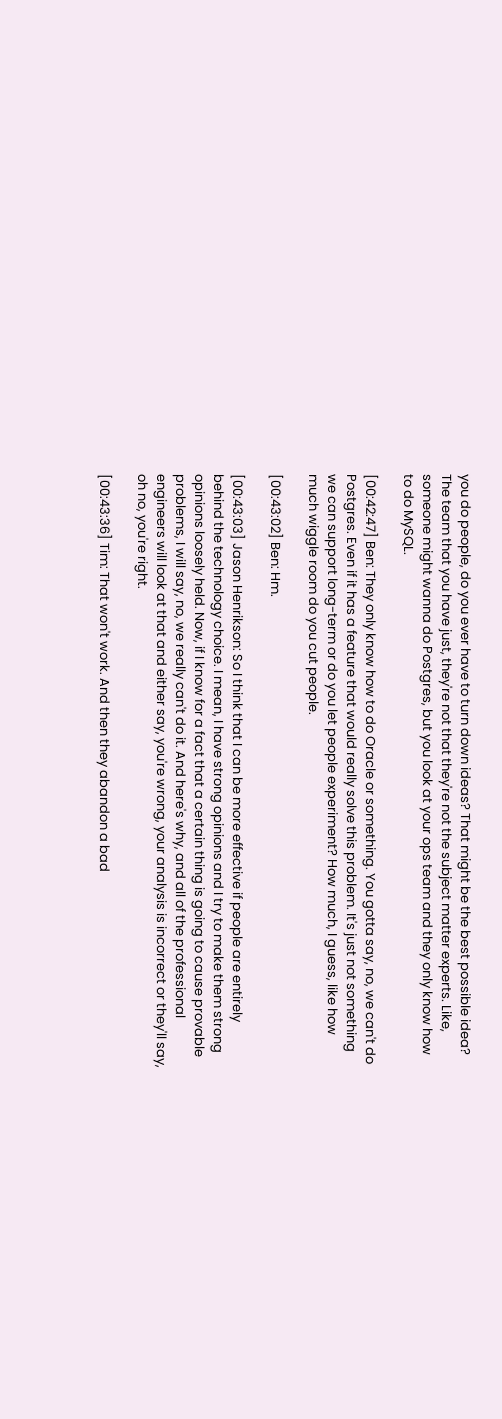you do people, do you ever have to turn down ideas? That might be the best possible idea? The team that you have just, they're not that they're not the subject matter experts. Like, someone might wanna do Postgres, but you look at your ops team and they only know how to do MySQL.

[00:42:47] Ben: They only know how to do Oracle or something. You gotta say, no, we can't do Postgres. Even if it has a feature that would really solve this problem. It's just not something we can support long-term or do you let people experiment? How much, I guess, like how much wiggle room do you cut people.

[00:43:02] Ben: Hm.

[00:43:03] Jason Henrikson: So I think that I can be more effective if people are entirely behind the technology choice. I mean, I have strong opinions and I try to make them strong opinions loosely held. Now, if I know for a fact that a certain thing is going to cause provable problems, I will say, no, we really can't do it. And here's why, and all of the professional engineers will look at that and either say, you're wrong, your analysis is incorrect or they'll say, oh no, you're right.

[00:43:36] Tim: That won't work. And then they abandon a bad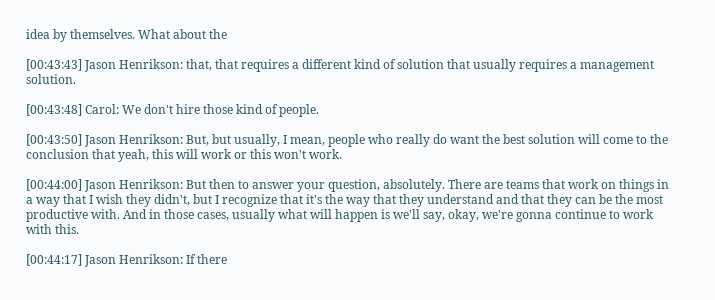idea by themselves. What about the

[00:43:43] Jason Henrikson: that, that requires a different kind of solution that usually requires a management solution.

[00:43:48] Carol: We don't hire those kind of people.

[00:43:50] Jason Henrikson: But, but usually, I mean, people who really do want the best solution will come to the conclusion that yeah, this will work or this won't work.

[00:44:00] Jason Henrikson: But then to answer your question, absolutely. There are teams that work on things in a way that I wish they didn't, but I recognize that it's the way that they understand and that they can be the most productive with. And in those cases, usually what will happen is we'll say, okay, we're gonna continue to work with this.

[00:44:17] Jason Henrikson: If there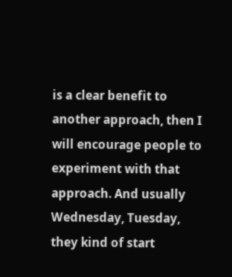is a clear benefit to another approach, then I will encourage people to experiment with that approach. And usually Wednesday, Tuesday, they kind of start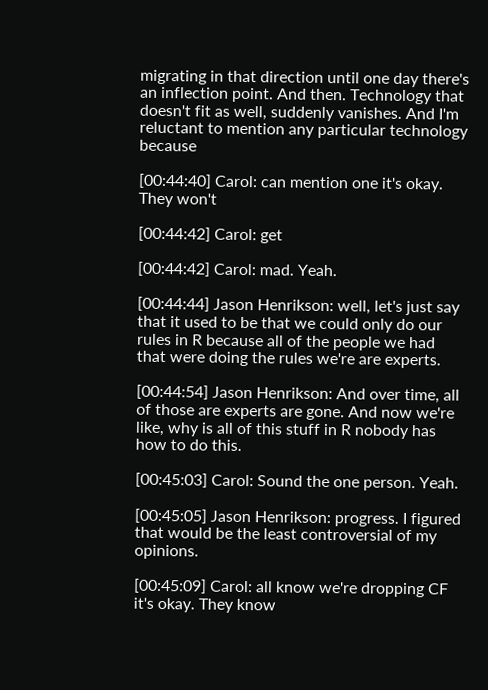migrating in that direction until one day there's an inflection point. And then. Technology that doesn't fit as well, suddenly vanishes. And I'm reluctant to mention any particular technology because

[00:44:40] Carol: can mention one it's okay. They won't

[00:44:42] Carol: get

[00:44:42] Carol: mad. Yeah.

[00:44:44] Jason Henrikson: well, let's just say that it used to be that we could only do our rules in R because all of the people we had that were doing the rules we're are experts.

[00:44:54] Jason Henrikson: And over time, all of those are experts are gone. And now we're like, why is all of this stuff in R nobody has how to do this.

[00:45:03] Carol: Sound the one person. Yeah.

[00:45:05] Jason Henrikson: progress. I figured that would be the least controversial of my opinions.

[00:45:09] Carol: all know we're dropping CF it's okay. They know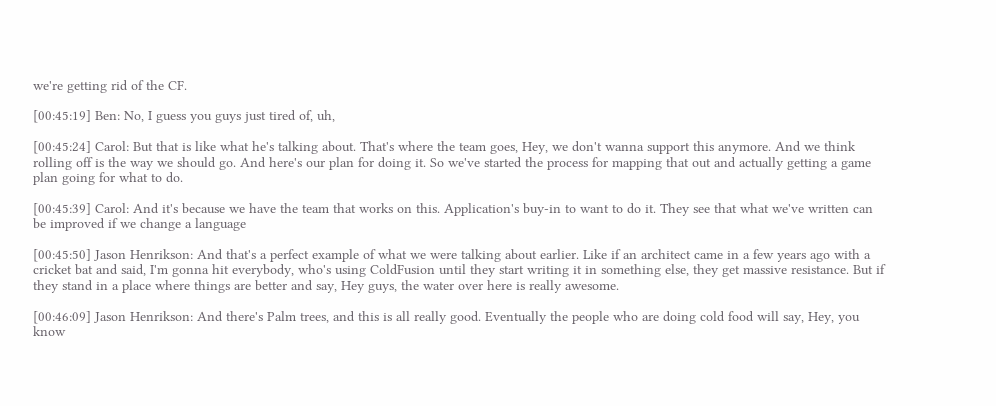we're getting rid of the CF.

[00:45:19] Ben: No, I guess you guys just tired of, uh,

[00:45:24] Carol: But that is like what he's talking about. That's where the team goes, Hey, we don't wanna support this anymore. And we think rolling off is the way we should go. And here's our plan for doing it. So we've started the process for mapping that out and actually getting a game plan going for what to do.

[00:45:39] Carol: And it's because we have the team that works on this. Application's buy-in to want to do it. They see that what we've written can be improved if we change a language

[00:45:50] Jason Henrikson: And that's a perfect example of what we were talking about earlier. Like if an architect came in a few years ago with a cricket bat and said, I'm gonna hit everybody, who's using ColdFusion until they start writing it in something else, they get massive resistance. But if they stand in a place where things are better and say, Hey guys, the water over here is really awesome.

[00:46:09] Jason Henrikson: And there's Palm trees, and this is all really good. Eventually the people who are doing cold food will say, Hey, you know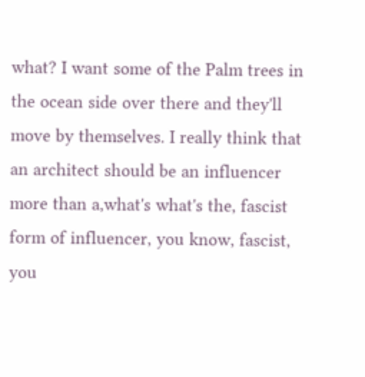what? I want some of the Palm trees in the ocean side over there and they'll move by themselves. I really think that an architect should be an influencer more than a,what's what's the, fascist form of influencer, you know, fascist, you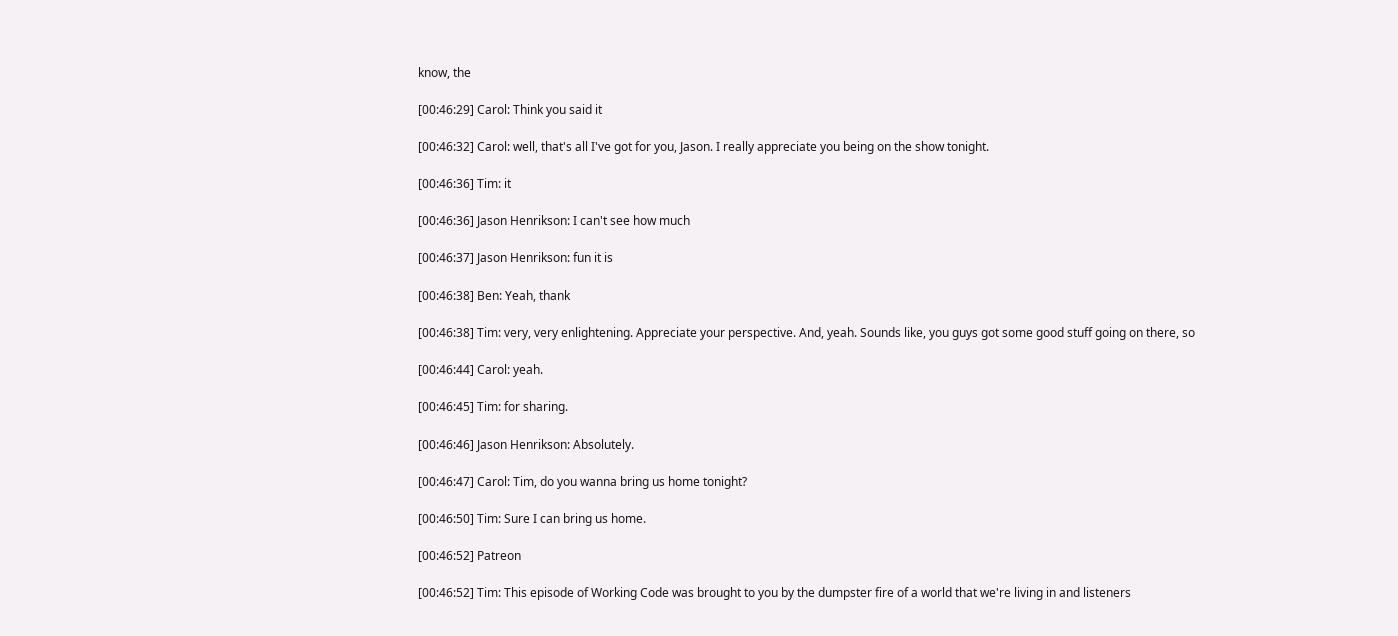know, the

[00:46:29] Carol: Think you said it

[00:46:32] Carol: well, that's all I've got for you, Jason. I really appreciate you being on the show tonight.

[00:46:36] Tim: it

[00:46:36] Jason Henrikson: I can't see how much

[00:46:37] Jason Henrikson: fun it is

[00:46:38] Ben: Yeah, thank

[00:46:38] Tim: very, very enlightening. Appreciate your perspective. And, yeah. Sounds like, you guys got some good stuff going on there, so

[00:46:44] Carol: yeah.

[00:46:45] Tim: for sharing.

[00:46:46] Jason Henrikson: Absolutely.

[00:46:47] Carol: Tim, do you wanna bring us home tonight?

[00:46:50] Tim: Sure I can bring us home.

[00:46:52] Patreon

[00:46:52] Tim: This episode of Working Code was brought to you by the dumpster fire of a world that we're living in and listeners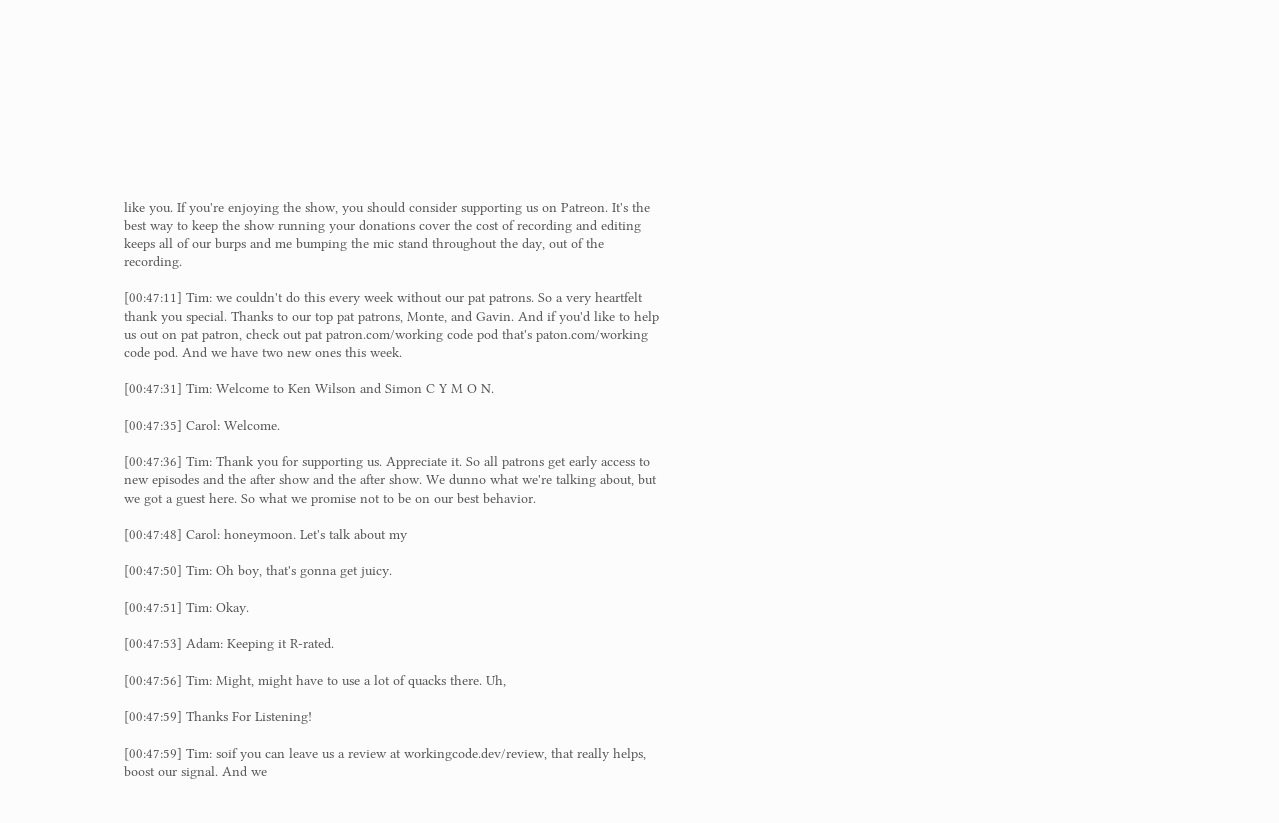like you. If you're enjoying the show, you should consider supporting us on Patreon. It's the best way to keep the show running your donations cover the cost of recording and editing keeps all of our burps and me bumping the mic stand throughout the day, out of the recording.

[00:47:11] Tim: we couldn't do this every week without our pat patrons. So a very heartfelt thank you special. Thanks to our top pat patrons, Monte, and Gavin. And if you'd like to help us out on pat patron, check out pat patron.com/working code pod that's paton.com/working code pod. And we have two new ones this week.

[00:47:31] Tim: Welcome to Ken Wilson and Simon C Y M O N.

[00:47:35] Carol: Welcome.

[00:47:36] Tim: Thank you for supporting us. Appreciate it. So all patrons get early access to new episodes and the after show and the after show. We dunno what we're talking about, but we got a guest here. So what we promise not to be on our best behavior.

[00:47:48] Carol: honeymoon. Let's talk about my

[00:47:50] Tim: Oh boy, that's gonna get juicy.

[00:47:51] Tim: Okay.

[00:47:53] Adam: Keeping it R-rated.

[00:47:56] Tim: Might, might have to use a lot of quacks there. Uh,

[00:47:59] Thanks For Listening!

[00:47:59] Tim: soif you can leave us a review at workingcode.dev/review, that really helps, boost our signal. And we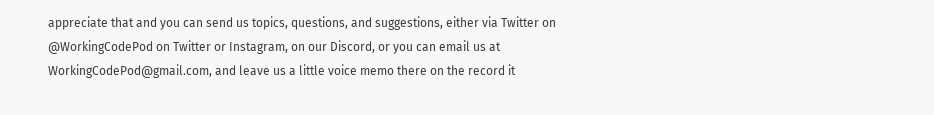appreciate that and you can send us topics, questions, and suggestions, either via Twitter on @WorkingCodePod on Twitter or Instagram, on our Discord, or you can email us at WorkingCodePod@gmail.com, and leave us a little voice memo there on the record it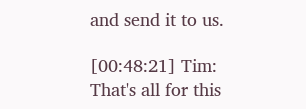and send it to us.

[00:48:21] Tim: That's all for this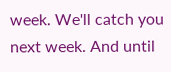week. We'll catch you next week. And until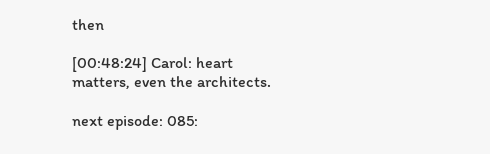then

[00:48:24] Carol: heart matters, even the architects.

next episode: 085: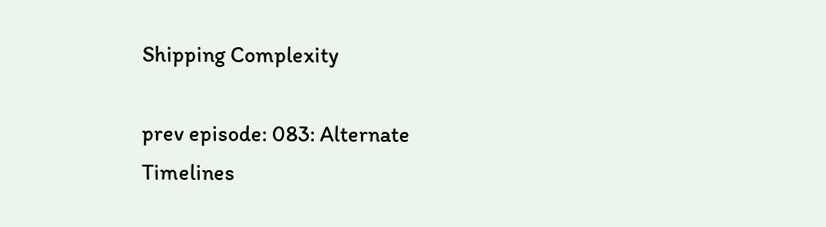Shipping Complexity

prev episode: 083: Alternate Timelines